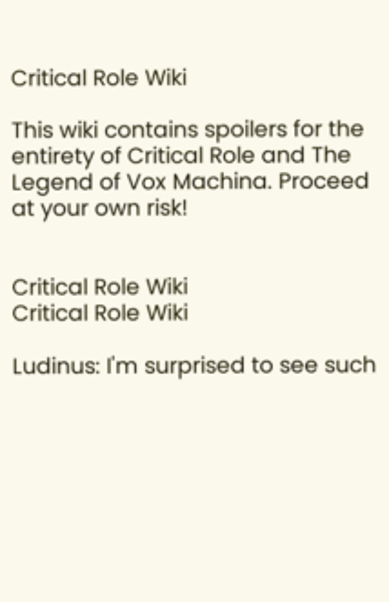Critical Role Wiki

This wiki contains spoilers for the entirety of Critical Role and The Legend of Vox Machina. Proceed at your own risk!


Critical Role Wiki
Critical Role Wiki

Ludinus: I'm surprised to see such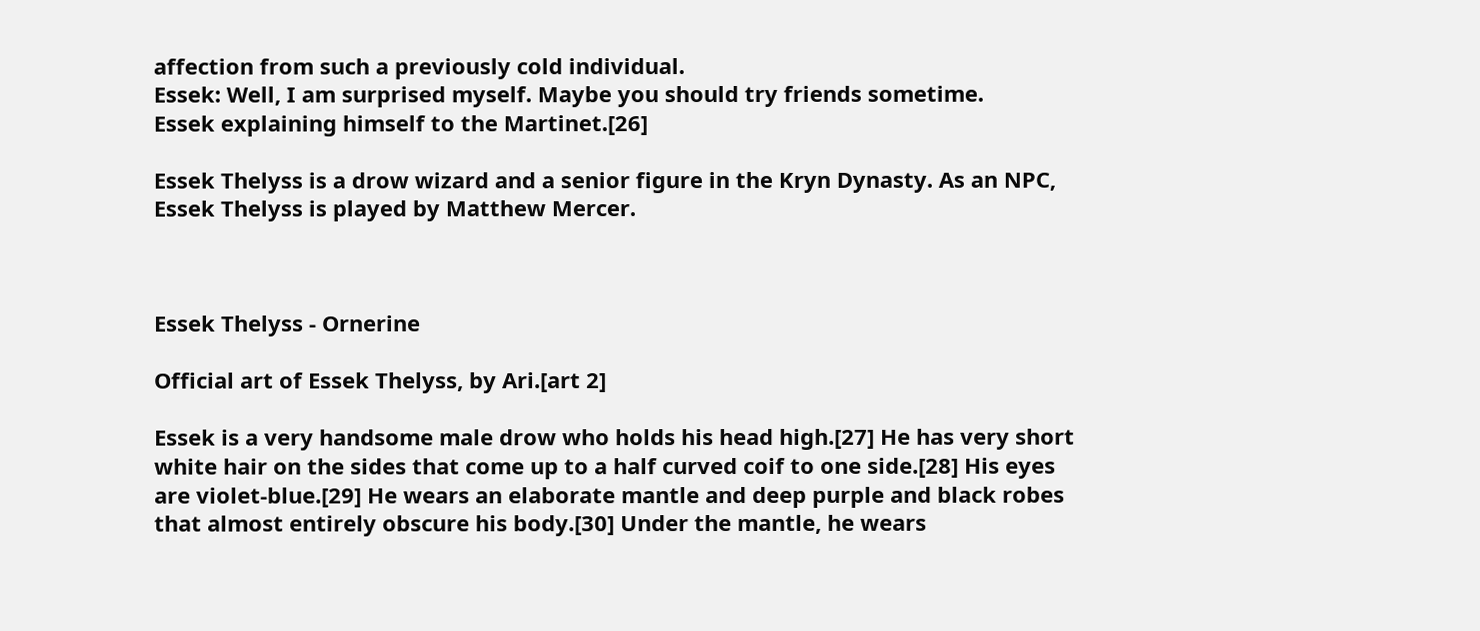affection from such a previously cold individual.
Essek: Well, I am surprised myself. Maybe you should try friends sometime.
Essek explaining himself to the Martinet.[26]

Essek Thelyss is a drow wizard and a senior figure in the Kryn Dynasty. As an NPC, Essek Thelyss is played by Matthew Mercer.



Essek Thelyss - Ornerine

Official art of Essek Thelyss, by Ari.[art 2]

Essek is a very handsome male drow who holds his head high.[27] He has very short white hair on the sides that come up to a half curved coif to one side.[28] His eyes are violet-blue.[29] He wears an elaborate mantle and deep purple and black robes that almost entirely obscure his body.[30] Under the mantle, he wears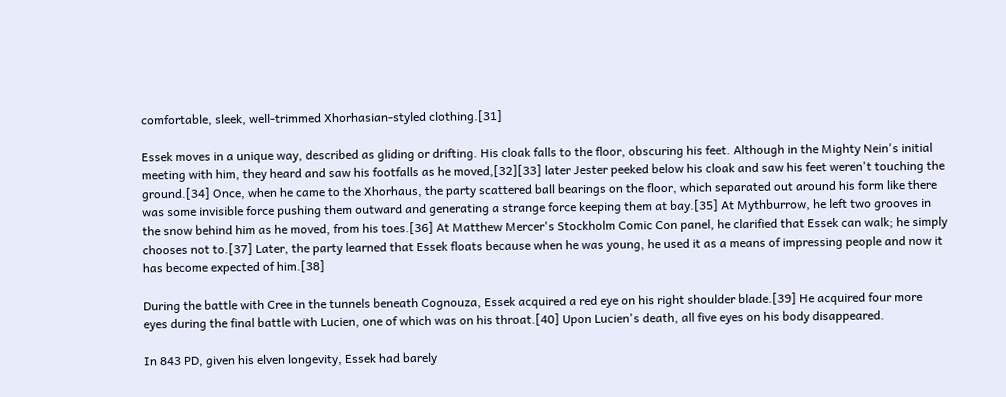comfortable, sleek, well-trimmed Xhorhasian-styled clothing.[31]

Essek moves in a unique way, described as gliding or drifting. His cloak falls to the floor, obscuring his feet. Although in the Mighty Nein's initial meeting with him, they heard and saw his footfalls as he moved,[32][33] later Jester peeked below his cloak and saw his feet weren't touching the ground.[34] Once, when he came to the Xhorhaus, the party scattered ball bearings on the floor, which separated out around his form like there was some invisible force pushing them outward and generating a strange force keeping them at bay.[35] At Mythburrow, he left two grooves in the snow behind him as he moved, from his toes.[36] At Matthew Mercer's Stockholm Comic Con panel, he clarified that Essek can walk; he simply chooses not to.[37] Later, the party learned that Essek floats because when he was young, he used it as a means of impressing people and now it has become expected of him.[38]

During the battle with Cree in the tunnels beneath Cognouza, Essek acquired a red eye on his right shoulder blade.[39] He acquired four more eyes during the final battle with Lucien, one of which was on his throat.[40] Upon Lucien's death, all five eyes on his body disappeared.

In 843 PD, given his elven longevity, Essek had barely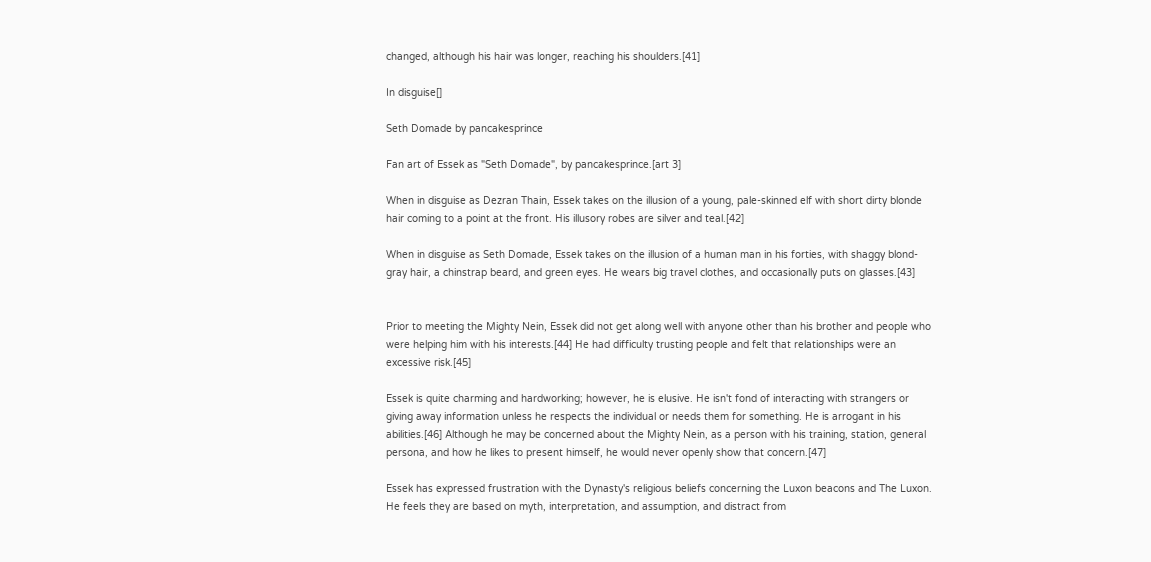changed, although his hair was longer, reaching his shoulders.[41]

In disguise[]

Seth Domade by pancakesprince

Fan art of Essek as "Seth Domade", by pancakesprince.[art 3]

When in disguise as Dezran Thain, Essek takes on the illusion of a young, pale-skinned elf with short dirty blonde hair coming to a point at the front. His illusory robes are silver and teal.[42]

When in disguise as Seth Domade, Essek takes on the illusion of a human man in his forties, with shaggy blond-gray hair, a chinstrap beard, and green eyes. He wears big travel clothes, and occasionally puts on glasses.[43]


Prior to meeting the Mighty Nein, Essek did not get along well with anyone other than his brother and people who were helping him with his interests.[44] He had difficulty trusting people and felt that relationships were an excessive risk.[45]

Essek is quite charming and hardworking; however, he is elusive. He isn't fond of interacting with strangers or giving away information unless he respects the individual or needs them for something. He is arrogant in his abilities.[46] Although he may be concerned about the Mighty Nein, as a person with his training, station, general persona, and how he likes to present himself, he would never openly show that concern.[47]

Essek has expressed frustration with the Dynasty's religious beliefs concerning the Luxon beacons and The Luxon. He feels they are based on myth, interpretation, and assumption, and distract from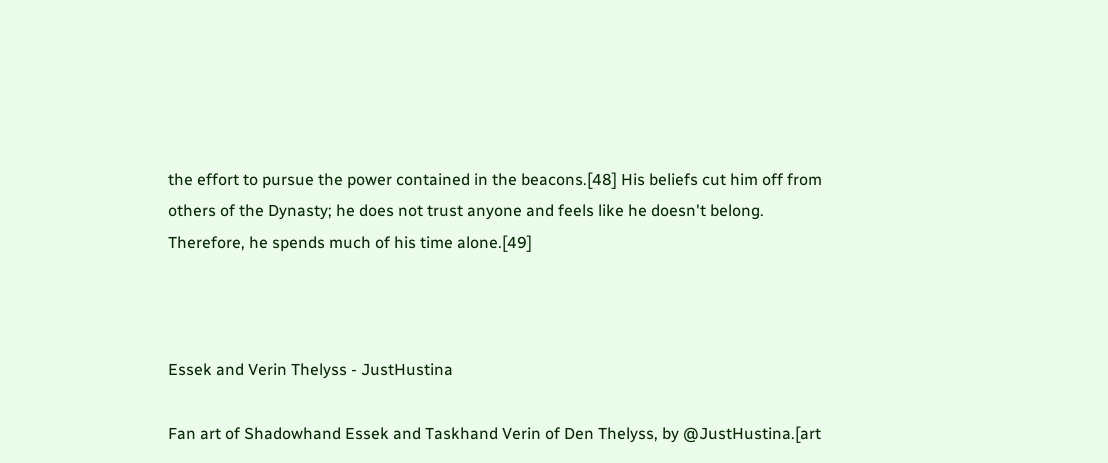the effort to pursue the power contained in the beacons.[48] His beliefs cut him off from others of the Dynasty; he does not trust anyone and feels like he doesn't belong. Therefore, he spends much of his time alone.[49]



Essek and Verin Thelyss - JustHustina

Fan art of Shadowhand Essek and Taskhand Verin of Den Thelyss, by @JustHustina.[art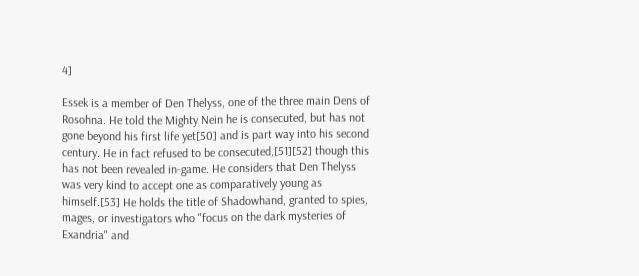4]

Essek is a member of Den Thelyss, one of the three main Dens of Rosohna. He told the Mighty Nein he is consecuted, but has not gone beyond his first life yet[50] and is part way into his second century. He in fact refused to be consecuted,[51][52] though this has not been revealed in-game. He considers that Den Thelyss was very kind to accept one as comparatively young as himself.[53] He holds the title of Shadowhand, granted to spies, mages, or investigators who "focus on the dark mysteries of Exandria" and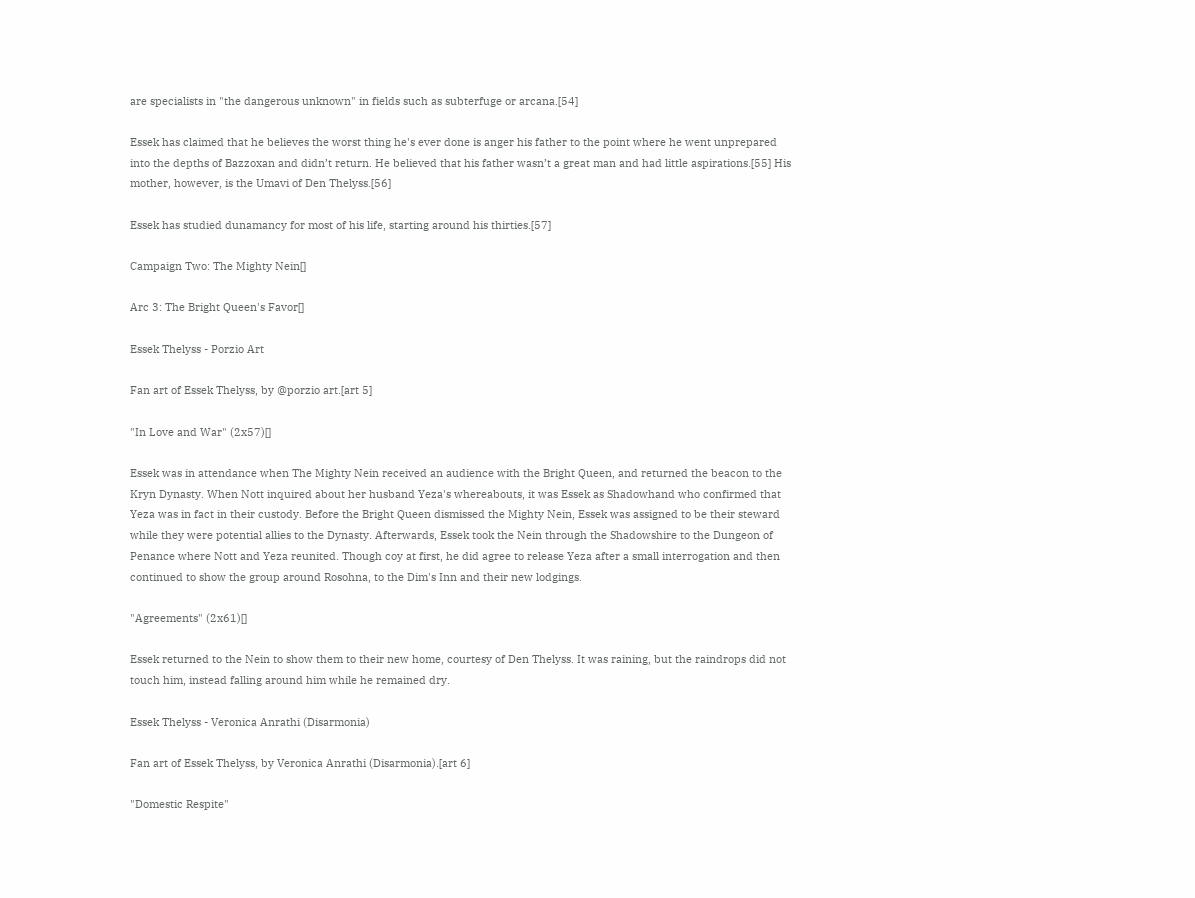are specialists in "the dangerous unknown" in fields such as subterfuge or arcana.[54]

Essek has claimed that he believes the worst thing he's ever done is anger his father to the point where he went unprepared into the depths of Bazzoxan and didn’t return. He believed that his father wasn’t a great man and had little aspirations.[55] His mother, however, is the Umavi of Den Thelyss.[56]

Essek has studied dunamancy for most of his life, starting around his thirties.[57]

Campaign Two: The Mighty Nein[]

Arc 3: The Bright Queen's Favor[]

Essek Thelyss - Porzio Art

Fan art of Essek Thelyss, by @porzio art.[art 5]

"In Love and War" (2x57)[]

Essek was in attendance when The Mighty Nein received an audience with the Bright Queen, and returned the beacon to the Kryn Dynasty. When Nott inquired about her husband Yeza's whereabouts, it was Essek as Shadowhand who confirmed that Yeza was in fact in their custody. Before the Bright Queen dismissed the Mighty Nein, Essek was assigned to be their steward while they were potential allies to the Dynasty. Afterwards, Essek took the Nein through the Shadowshire to the Dungeon of Penance where Nott and Yeza reunited. Though coy at first, he did agree to release Yeza after a small interrogation and then continued to show the group around Rosohna, to the Dim's Inn and their new lodgings.

"Agreements" (2x61)[]

Essek returned to the Nein to show them to their new home, courtesy of Den Thelyss. It was raining, but the raindrops did not touch him, instead falling around him while he remained dry.

Essek Thelyss - Veronica Anrathi (Disarmonia)

Fan art of Essek Thelyss, by Veronica Anrathi (Disarmonia).[art 6]

"Domestic Respite"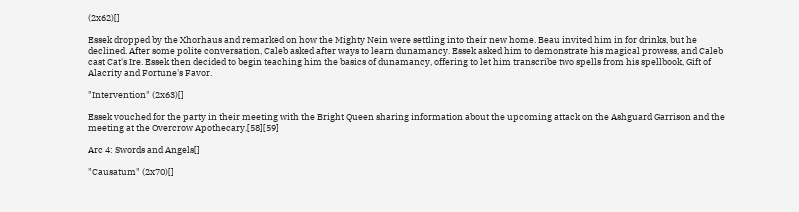(2x62)[]

Essek dropped by the Xhorhaus and remarked on how the Mighty Nein were settling into their new home. Beau invited him in for drinks, but he declined. After some polite conversation, Caleb asked after ways to learn dunamancy. Essek asked him to demonstrate his magical prowess, and Caleb cast Cat's Ire. Essek then decided to begin teaching him the basics of dunamancy, offering to let him transcribe two spells from his spellbook, Gift of Alacrity and Fortune's Favor.

"Intervention" (2x63)[]

Essek vouched for the party in their meeting with the Bright Queen sharing information about the upcoming attack on the Ashguard Garrison and the meeting at the Overcrow Apothecary.[58][59]

Arc 4: Swords and Angels[]

"Causatum" (2x70)[]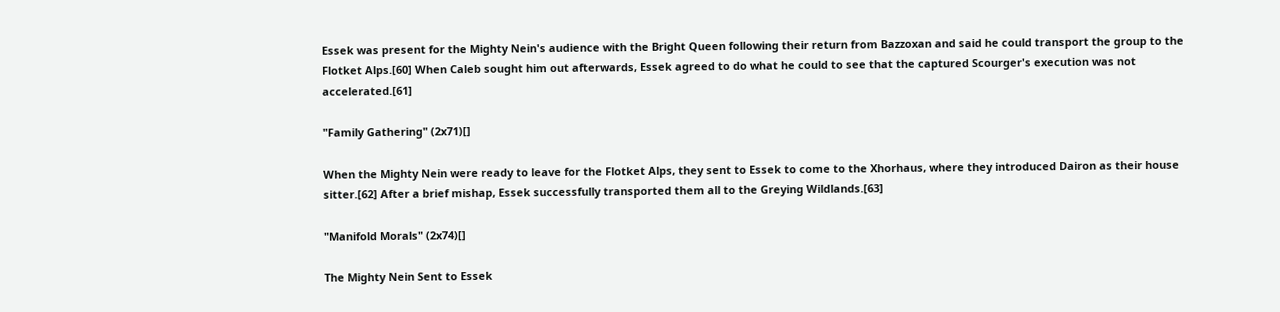Essek was present for the Mighty Nein's audience with the Bright Queen following their return from Bazzoxan and said he could transport the group to the Flotket Alps.[60] When Caleb sought him out afterwards, Essek agreed to do what he could to see that the captured Scourger's execution was not accelerated.[61]

"Family Gathering" (2x71)[]

When the Mighty Nein were ready to leave for the Flotket Alps, they sent to Essek to come to the Xhorhaus, where they introduced Dairon as their house sitter.[62] After a brief mishap, Essek successfully transported them all to the Greying Wildlands.[63]

"Manifold Morals" (2x74)[]

The Mighty Nein Sent to Essek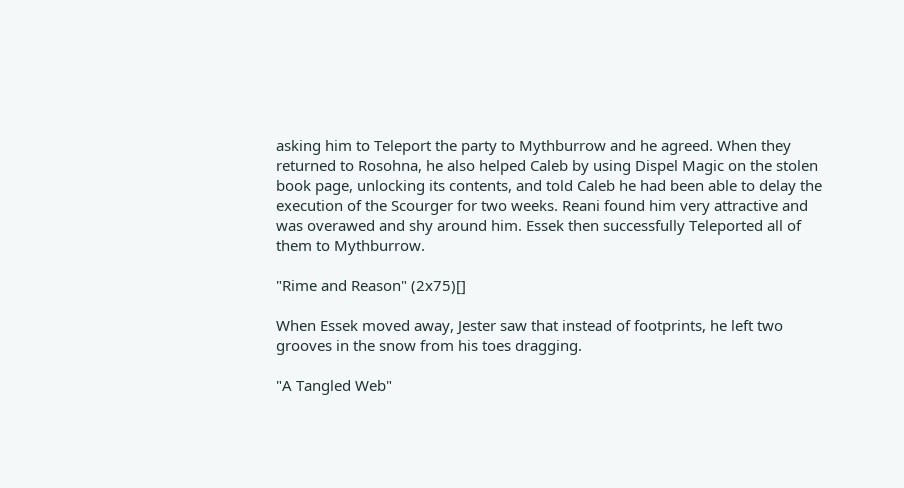asking him to Teleport the party to Mythburrow and he agreed. When they returned to Rosohna, he also helped Caleb by using Dispel Magic on the stolen book page, unlocking its contents, and told Caleb he had been able to delay the execution of the Scourger for two weeks. Reani found him very attractive and was overawed and shy around him. Essek then successfully Teleported all of them to Mythburrow.

"Rime and Reason" (2x75)[]

When Essek moved away, Jester saw that instead of footprints, he left two grooves in the snow from his toes dragging.

"A Tangled Web"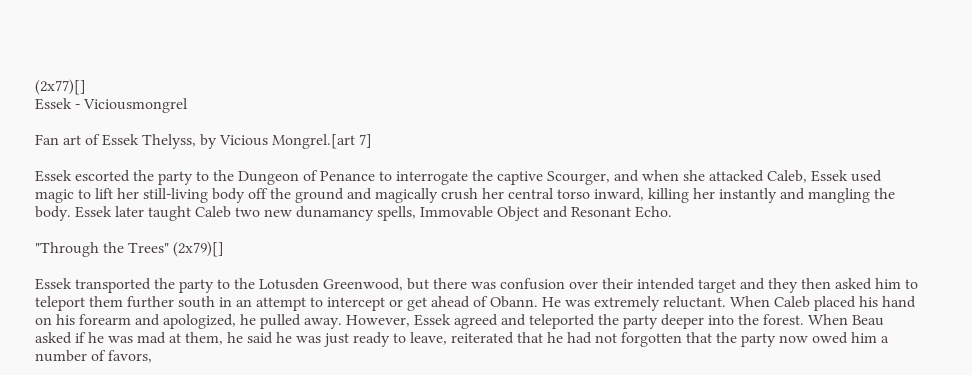(2x77)[]
Essek - Viciousmongrel

Fan art of Essek Thelyss, by Vicious Mongrel.[art 7]

Essek escorted the party to the Dungeon of Penance to interrogate the captive Scourger, and when she attacked Caleb, Essek used magic to lift her still-living body off the ground and magically crush her central torso inward, killing her instantly and mangling the body. Essek later taught Caleb two new dunamancy spells, Immovable Object and Resonant Echo.

"Through the Trees" (2x79)[]

Essek transported the party to the Lotusden Greenwood, but there was confusion over their intended target and they then asked him to teleport them further south in an attempt to intercept or get ahead of Obann. He was extremely reluctant. When Caleb placed his hand on his forearm and apologized, he pulled away. However, Essek agreed and teleported the party deeper into the forest. When Beau asked if he was mad at them, he said he was just ready to leave, reiterated that he had not forgotten that the party now owed him a number of favors,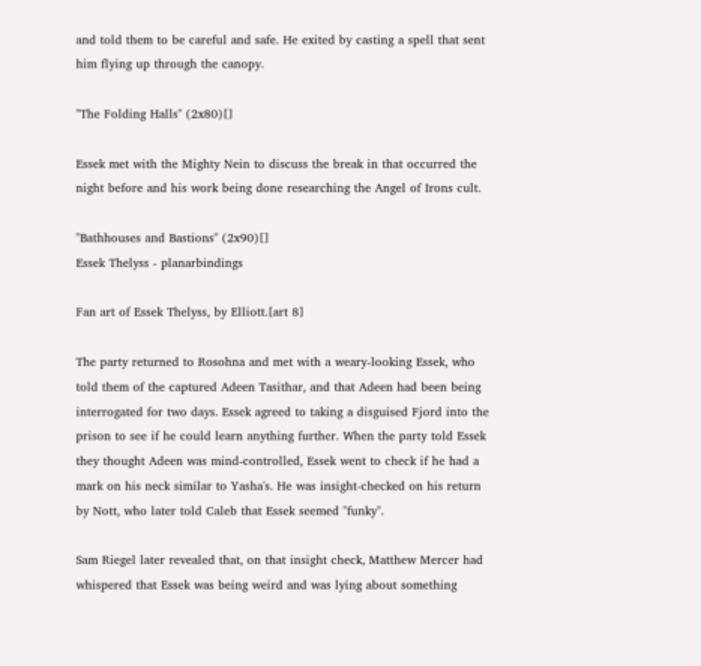and told them to be careful and safe. He exited by casting a spell that sent him flying up through the canopy.

"The Folding Halls" (2x80)[]

Essek met with the Mighty Nein to discuss the break in that occurred the night before and his work being done researching the Angel of Irons cult.

"Bathhouses and Bastions" (2x90)[]
Essek Thelyss - planarbindings

Fan art of Essek Thelyss, by Elliott.[art 8]

The party returned to Rosohna and met with a weary-looking Essek, who told them of the captured Adeen Tasithar, and that Adeen had been being interrogated for two days. Essek agreed to taking a disguised Fjord into the prison to see if he could learn anything further. When the party told Essek they thought Adeen was mind-controlled, Essek went to check if he had a mark on his neck similar to Yasha's. He was insight-checked on his return by Nott, who later told Caleb that Essek seemed "funky".

Sam Riegel later revealed that, on that insight check, Matthew Mercer had whispered that Essek was being weird and was lying about something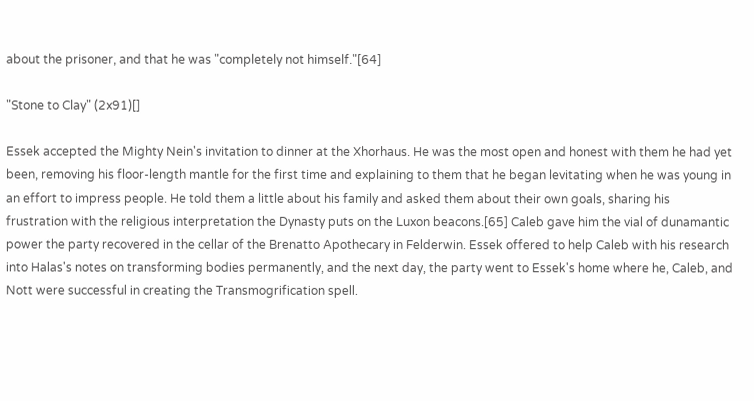about the prisoner, and that he was "completely not himself."[64]

"Stone to Clay" (2x91)[]

Essek accepted the Mighty Nein's invitation to dinner at the Xhorhaus. He was the most open and honest with them he had yet been, removing his floor-length mantle for the first time and explaining to them that he began levitating when he was young in an effort to impress people. He told them a little about his family and asked them about their own goals, sharing his frustration with the religious interpretation the Dynasty puts on the Luxon beacons.[65] Caleb gave him the vial of dunamantic power the party recovered in the cellar of the Brenatto Apothecary in Felderwin. Essek offered to help Caleb with his research into Halas's notes on transforming bodies permanently, and the next day, the party went to Essek's home where he, Caleb, and Nott were successful in creating the Transmogrification spell.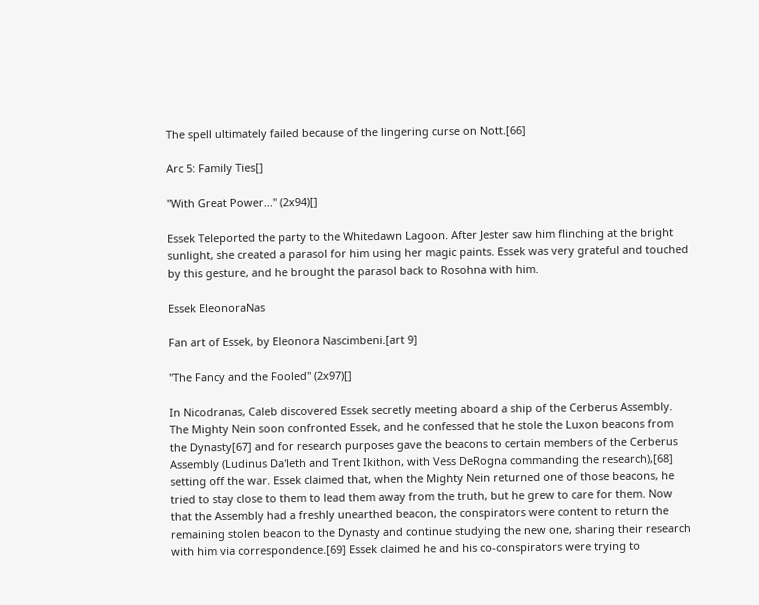The spell ultimately failed because of the lingering curse on Nott.[66]

Arc 5: Family Ties[]

"With Great Power..." (2x94)[]

Essek Teleported the party to the Whitedawn Lagoon. After Jester saw him flinching at the bright sunlight, she created a parasol for him using her magic paints. Essek was very grateful and touched by this gesture, and he brought the parasol back to Rosohna with him.

Essek EleonoraNas

Fan art of Essek, by Eleonora Nascimbeni.[art 9]

"The Fancy and the Fooled" (2x97)[]

In Nicodranas, Caleb discovered Essek secretly meeting aboard a ship of the Cerberus Assembly. The Mighty Nein soon confronted Essek, and he confessed that he stole the Luxon beacons from the Dynasty[67] and for research purposes gave the beacons to certain members of the Cerberus Assembly (Ludinus Da'leth and Trent Ikithon, with Vess DeRogna commanding the research),[68] setting off the war. Essek claimed that, when the Mighty Nein returned one of those beacons, he tried to stay close to them to lead them away from the truth, but he grew to care for them. Now that the Assembly had a freshly unearthed beacon, the conspirators were content to return the remaining stolen beacon to the Dynasty and continue studying the new one, sharing their research with him via correspondence.[69] Essek claimed he and his co-conspirators were trying to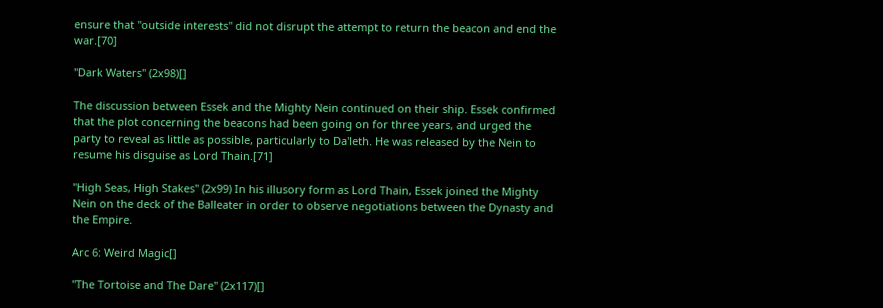ensure that "outside interests" did not disrupt the attempt to return the beacon and end the war.[70]

"Dark Waters" (2x98)[]

The discussion between Essek and the Mighty Nein continued on their ship. Essek confirmed that the plot concerning the beacons had been going on for three years, and urged the party to reveal as little as possible, particularly to Da'leth. He was released by the Nein to resume his disguise as Lord Thain.[71]

"High Seas, High Stakes" (2x99) In his illusory form as Lord Thain, Essek joined the Mighty Nein on the deck of the Balleater in order to observe negotiations between the Dynasty and the Empire.

Arc 6: Weird Magic[]

"The Tortoise and The Dare" (2x117)[]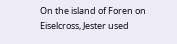On the island of Foren on Eiselcross, Jester used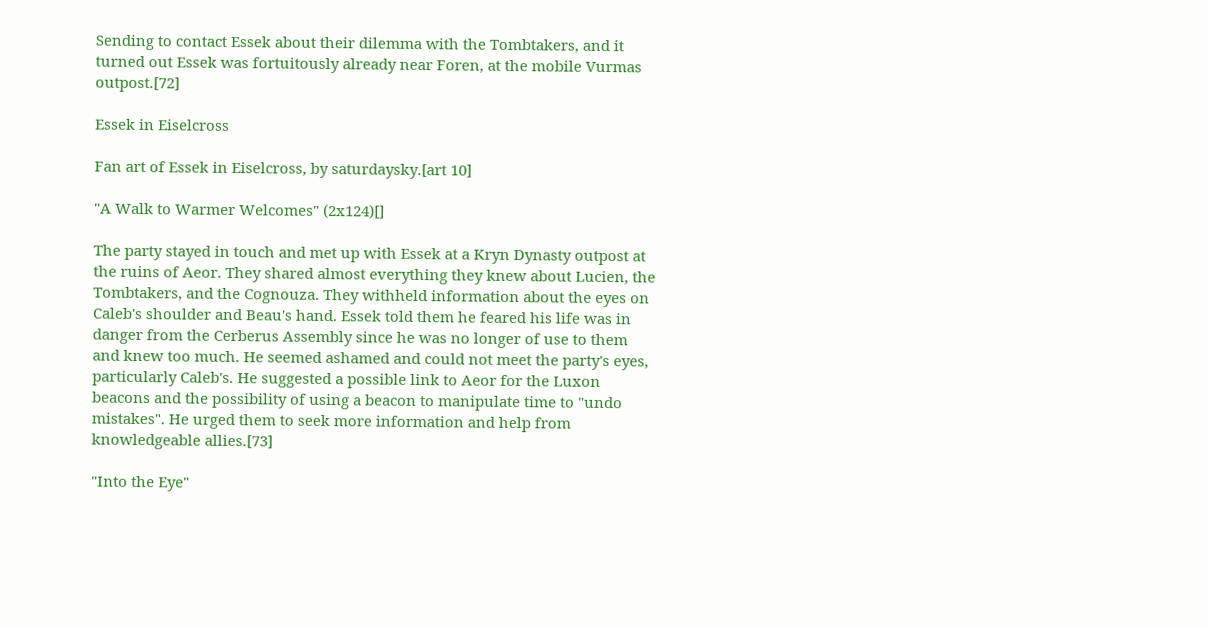Sending to contact Essek about their dilemma with the Tombtakers, and it turned out Essek was fortuitously already near Foren, at the mobile Vurmas outpost.[72]

Essek in Eiselcross

Fan art of Essek in Eiselcross, by saturdaysky.[art 10]

"A Walk to Warmer Welcomes" (2x124)[]

The party stayed in touch and met up with Essek at a Kryn Dynasty outpost at the ruins of Aeor. They shared almost everything they knew about Lucien, the Tombtakers, and the Cognouza. They withheld information about the eyes on Caleb's shoulder and Beau's hand. Essek told them he feared his life was in danger from the Cerberus Assembly since he was no longer of use to them and knew too much. He seemed ashamed and could not meet the party's eyes, particularly Caleb's. He suggested a possible link to Aeor for the Luxon beacons and the possibility of using a beacon to manipulate time to "undo mistakes". He urged them to seek more information and help from knowledgeable allies.[73]

"Into the Eye"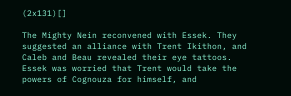(2x131)[]

The Mighty Nein reconvened with Essek. They suggested an alliance with Trent Ikithon, and Caleb and Beau revealed their eye tattoos. Essek was worried that Trent would take the powers of Cognouza for himself, and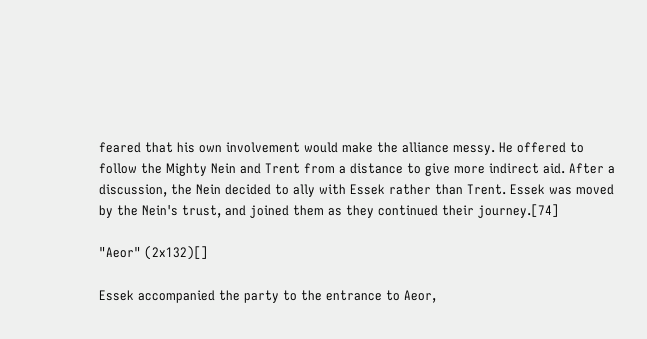feared that his own involvement would make the alliance messy. He offered to follow the Mighty Nein and Trent from a distance to give more indirect aid. After a discussion, the Nein decided to ally with Essek rather than Trent. Essek was moved by the Nein's trust, and joined them as they continued their journey.[74]

"Aeor" (2x132)[]

Essek accompanied the party to the entrance to Aeor,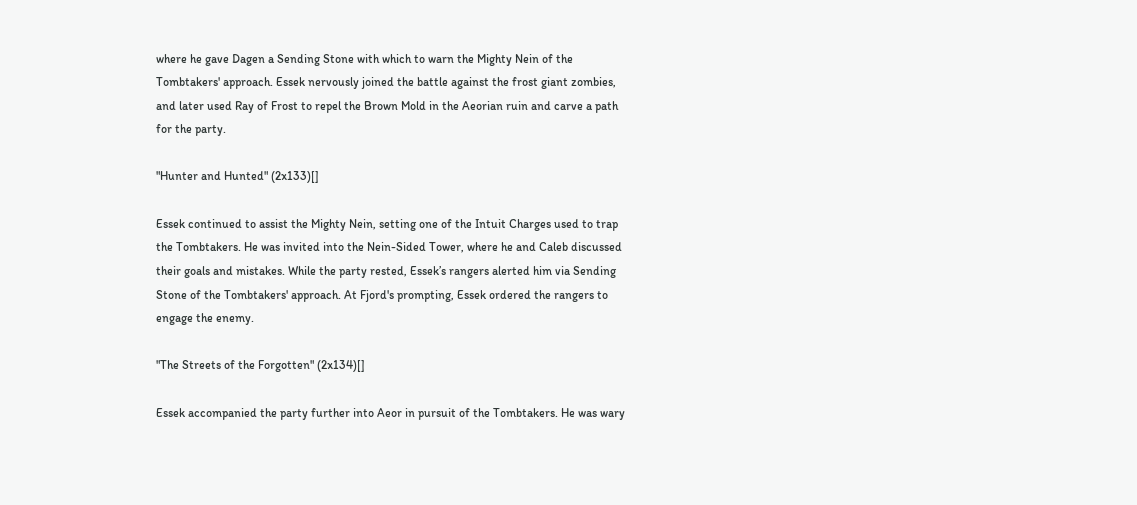where he gave Dagen a Sending Stone with which to warn the Mighty Nein of the Tombtakers' approach. Essek nervously joined the battle against the frost giant zombies, and later used Ray of Frost to repel the Brown Mold in the Aeorian ruin and carve a path for the party.

"Hunter and Hunted" (2x133)[]

Essek continued to assist the Mighty Nein, setting one of the Intuit Charges used to trap the Tombtakers. He was invited into the Nein-Sided Tower, where he and Caleb discussed their goals and mistakes. While the party rested, Essek’s rangers alerted him via Sending Stone of the Tombtakers' approach. At Fjord's prompting, Essek ordered the rangers to engage the enemy.

"The Streets of the Forgotten" (2x134)[]

Essek accompanied the party further into Aeor in pursuit of the Tombtakers. He was wary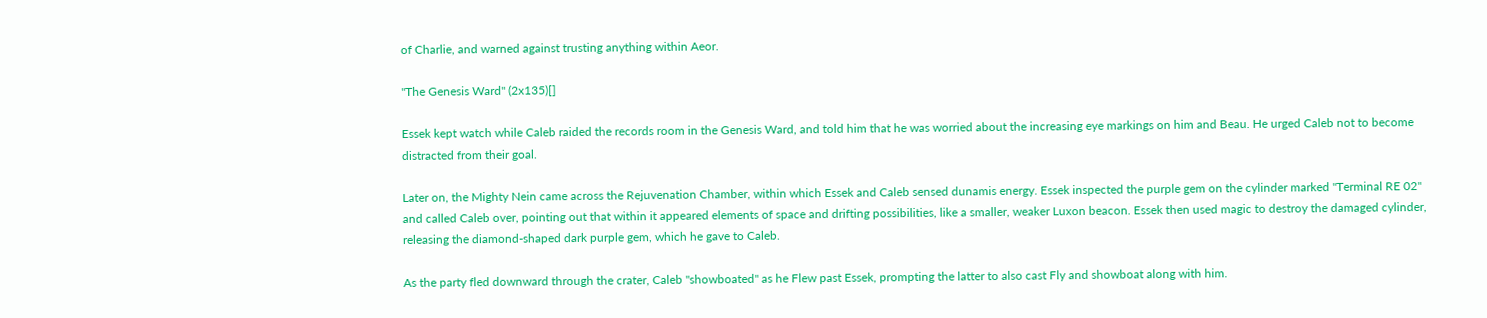of Charlie, and warned against trusting anything within Aeor.

"The Genesis Ward" (2x135)[]

Essek kept watch while Caleb raided the records room in the Genesis Ward, and told him that he was worried about the increasing eye markings on him and Beau. He urged Caleb not to become distracted from their goal.

Later on, the Mighty Nein came across the Rejuvenation Chamber, within which Essek and Caleb sensed dunamis energy. Essek inspected the purple gem on the cylinder marked "Terminal RE 02" and called Caleb over, pointing out that within it appeared elements of space and drifting possibilities, like a smaller, weaker Luxon beacon. Essek then used magic to destroy the damaged cylinder, releasing the diamond-shaped dark purple gem, which he gave to Caleb.

As the party fled downward through the crater, Caleb "showboated" as he Flew past Essek, prompting the latter to also cast Fly and showboat along with him.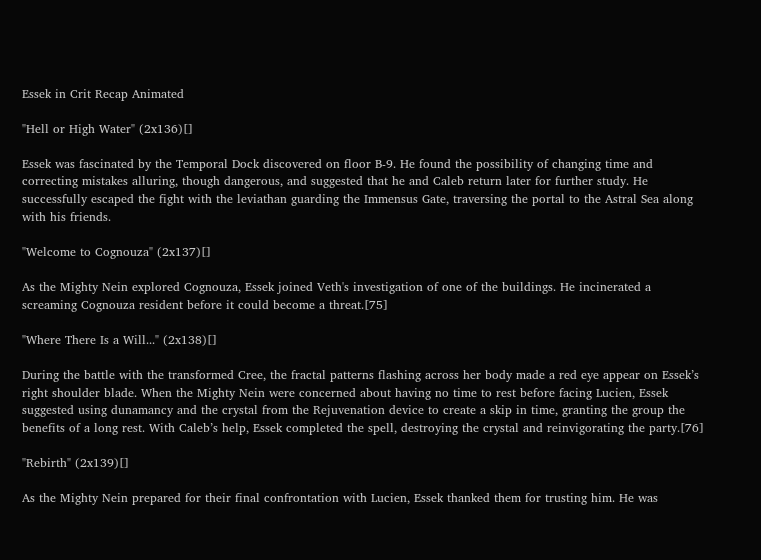Essek in Crit Recap Animated

"Hell or High Water" (2x136)[]

Essek was fascinated by the Temporal Dock discovered on floor B-9. He found the possibility of changing time and correcting mistakes alluring, though dangerous, and suggested that he and Caleb return later for further study. He successfully escaped the fight with the leviathan guarding the Immensus Gate, traversing the portal to the Astral Sea along with his friends.

"Welcome to Cognouza" (2x137)[]

As the Mighty Nein explored Cognouza, Essek joined Veth's investigation of one of the buildings. He incinerated a screaming Cognouza resident before it could become a threat.[75]

"Where There Is a Will..." (2x138)[]

During the battle with the transformed Cree, the fractal patterns flashing across her body made a red eye appear on Essek’s right shoulder blade. When the Mighty Nein were concerned about having no time to rest before facing Lucien, Essek suggested using dunamancy and the crystal from the Rejuvenation device to create a skip in time, granting the group the benefits of a long rest. With Caleb’s help, Essek completed the spell, destroying the crystal and reinvigorating the party.[76]

"Rebirth" (2x139)[]

As the Mighty Nein prepared for their final confrontation with Lucien, Essek thanked them for trusting him. He was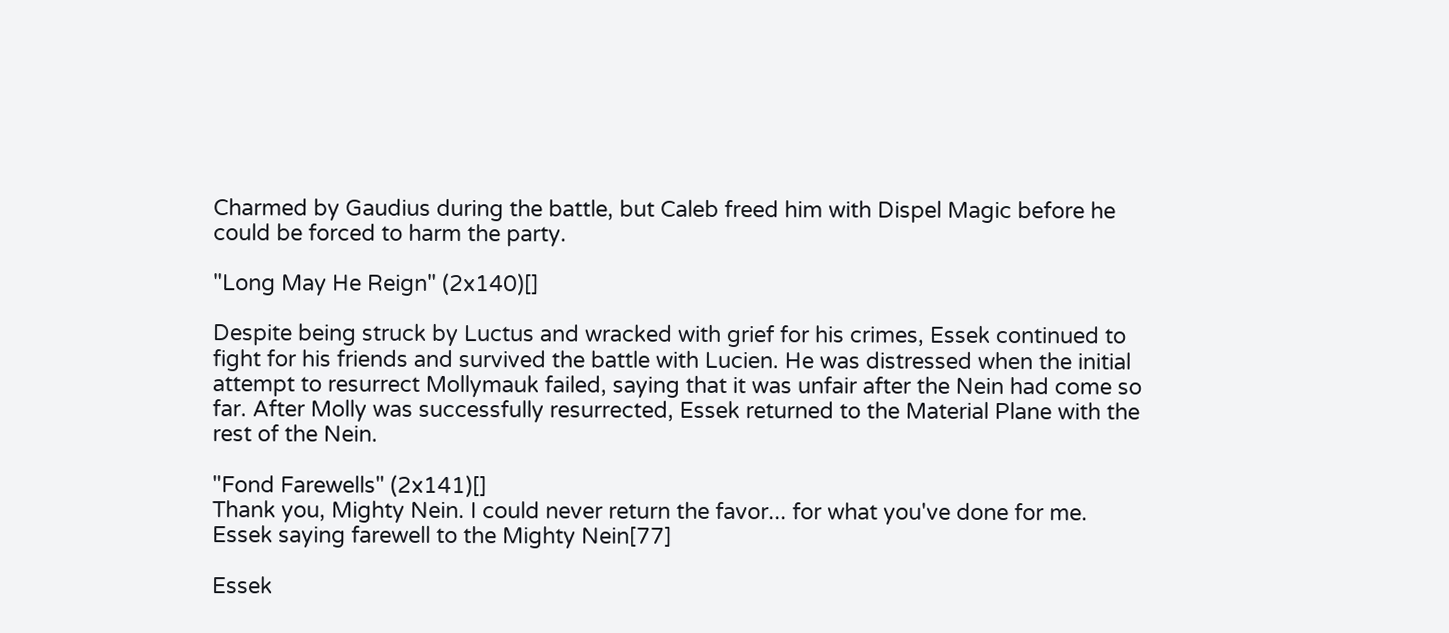Charmed by Gaudius during the battle, but Caleb freed him with Dispel Magic before he could be forced to harm the party.

"Long May He Reign" (2x140)[]

Despite being struck by Luctus and wracked with grief for his crimes, Essek continued to fight for his friends and survived the battle with Lucien. He was distressed when the initial attempt to resurrect Mollymauk failed, saying that it was unfair after the Nein had come so far. After Molly was successfully resurrected, Essek returned to the Material Plane with the rest of the Nein.

"Fond Farewells" (2x141)[]
Thank you, Mighty Nein. I could never return the favor... for what you've done for me.
Essek saying farewell to the Mighty Nein[77]

Essek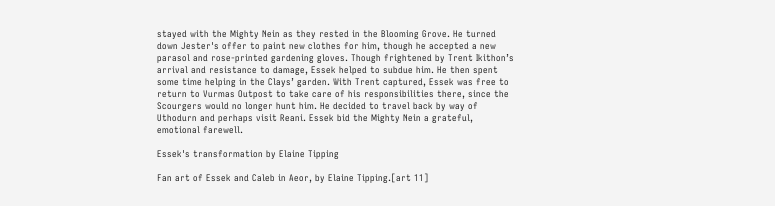stayed with the Mighty Nein as they rested in the Blooming Grove. He turned down Jester's offer to paint new clothes for him, though he accepted a new parasol and rose-printed gardening gloves. Though frightened by Trent Ikithon’s arrival and resistance to damage, Essek helped to subdue him. He then spent some time helping in the Clays’ garden. With Trent captured, Essek was free to return to Vurmas Outpost to take care of his responsibilities there, since the Scourgers would no longer hunt him. He decided to travel back by way of Uthodurn and perhaps visit Reani. Essek bid the Mighty Nein a grateful, emotional farewell.

Essek's transformation by Elaine Tipping

Fan art of Essek and Caleb in Aeor, by Elaine Tipping.[art 11]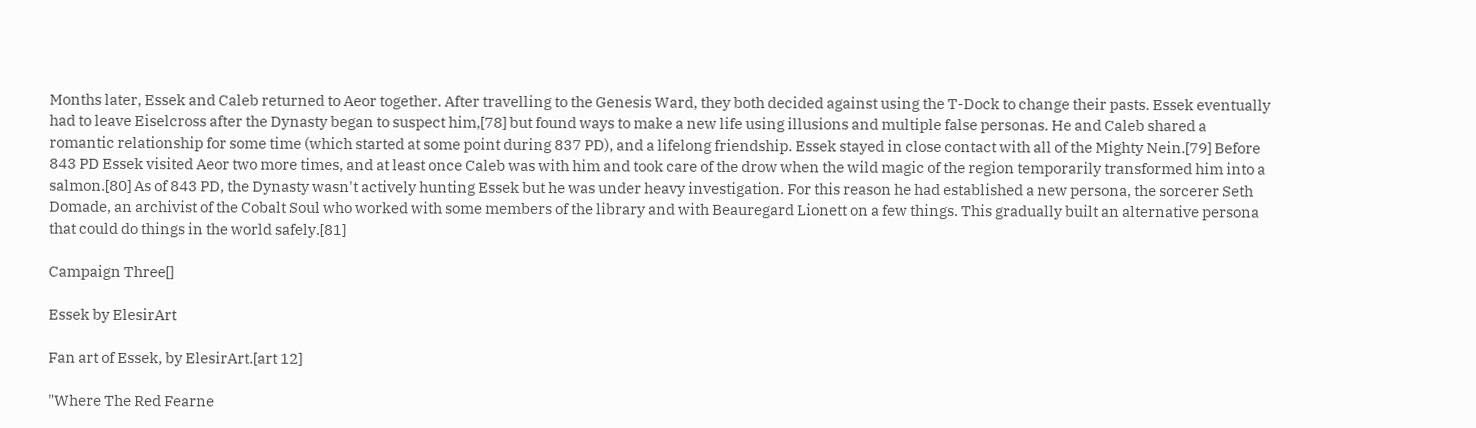Months later, Essek and Caleb returned to Aeor together. After travelling to the Genesis Ward, they both decided against using the T-Dock to change their pasts. Essek eventually had to leave Eiselcross after the Dynasty began to suspect him,[78] but found ways to make a new life using illusions and multiple false personas. He and Caleb shared a romantic relationship for some time (which started at some point during 837 PD), and a lifelong friendship. Essek stayed in close contact with all of the Mighty Nein.[79] Before 843 PD Essek visited Aeor two more times, and at least once Caleb was with him and took care of the drow when the wild magic of the region temporarily transformed him into a salmon.[80] As of 843 PD, the Dynasty wasn't actively hunting Essek but he was under heavy investigation. For this reason he had established a new persona, the sorcerer Seth Domade, an archivist of the Cobalt Soul who worked with some members of the library and with Beauregard Lionett on a few things. This gradually built an alternative persona that could do things in the world safely.[81]

Campaign Three[]

Essek by ElesirArt

Fan art of Essek, by ElesirArt.[art 12]

"Where The Red Fearne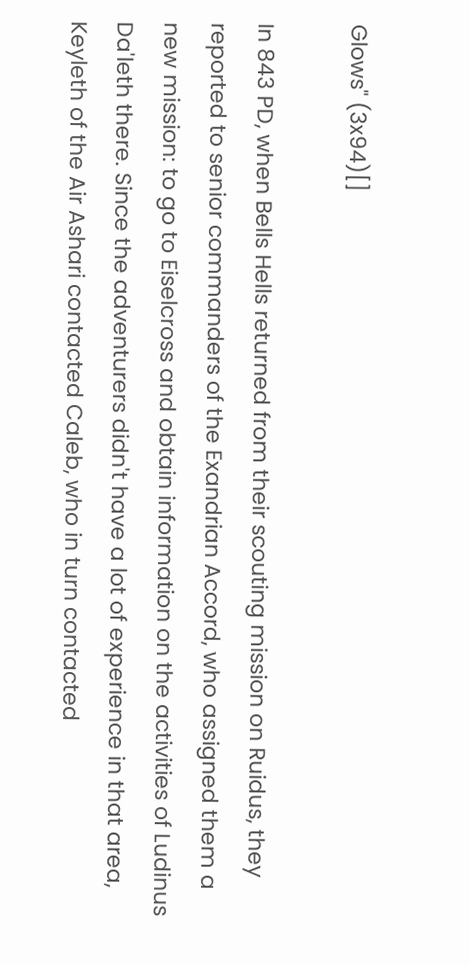Glows" (3x94)[]

In 843 PD, when Bells Hells returned from their scouting mission on Ruidus, they reported to senior commanders of the Exandrian Accord, who assigned them a new mission: to go to Eiselcross and obtain information on the activities of Ludinus Da'leth there. Since the adventurers didn't have a lot of experience in that area, Keyleth of the Air Ashari contacted Caleb, who in turn contacted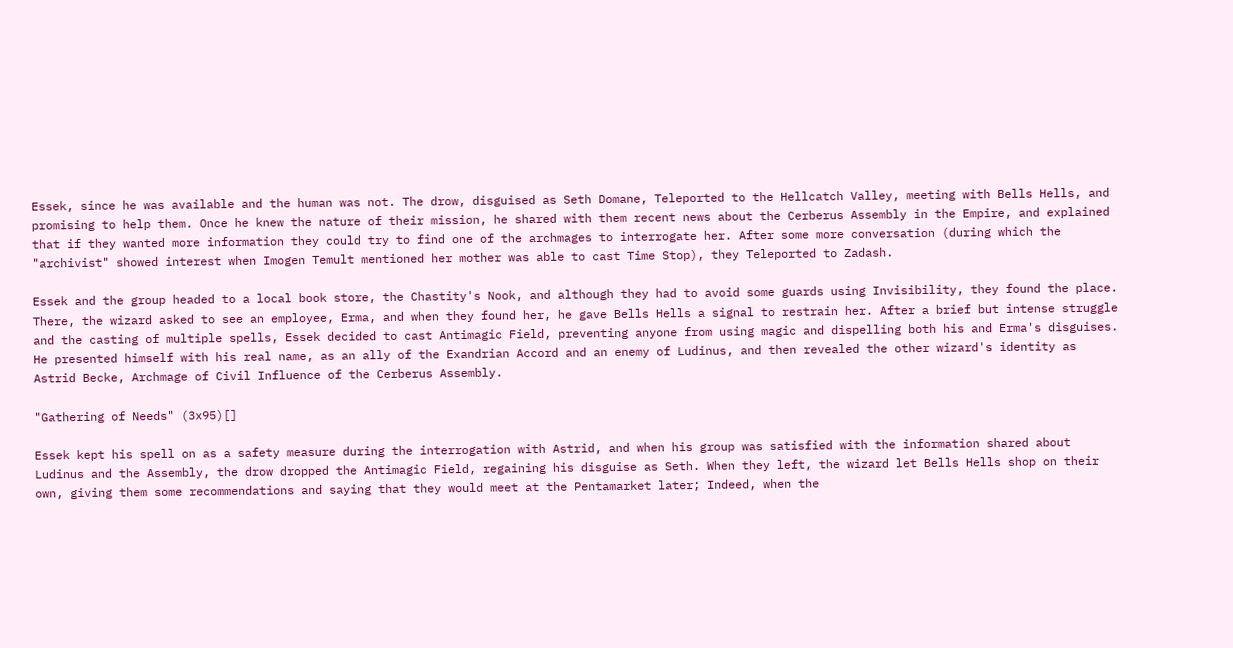Essek, since he was available and the human was not. The drow, disguised as Seth Domane, Teleported to the Hellcatch Valley, meeting with Bells Hells, and promising to help them. Once he knew the nature of their mission, he shared with them recent news about the Cerberus Assembly in the Empire, and explained that if they wanted more information they could try to find one of the archmages to interrogate her. After some more conversation (during which the "archivist" showed interest when Imogen Temult mentioned her mother was able to cast Time Stop), they Teleported to Zadash.

Essek and the group headed to a local book store, the Chastity's Nook, and although they had to avoid some guards using Invisibility, they found the place. There, the wizard asked to see an employee, Erma, and when they found her, he gave Bells Hells a signal to restrain her. After a brief but intense struggle and the casting of multiple spells, Essek decided to cast Antimagic Field, preventing anyone from using magic and dispelling both his and Erma's disguises. He presented himself with his real name, as an ally of the Exandrian Accord and an enemy of Ludinus, and then revealed the other wizard's identity as Astrid Becke, Archmage of Civil Influence of the Cerberus Assembly.

"Gathering of Needs" (3x95)[]

Essek kept his spell on as a safety measure during the interrogation with Astrid, and when his group was satisfied with the information shared about Ludinus and the Assembly, the drow dropped the Antimagic Field, regaining his disguise as Seth. When they left, the wizard let Bells Hells shop on their own, giving them some recommendations and saying that they would meet at the Pentamarket later; Indeed, when the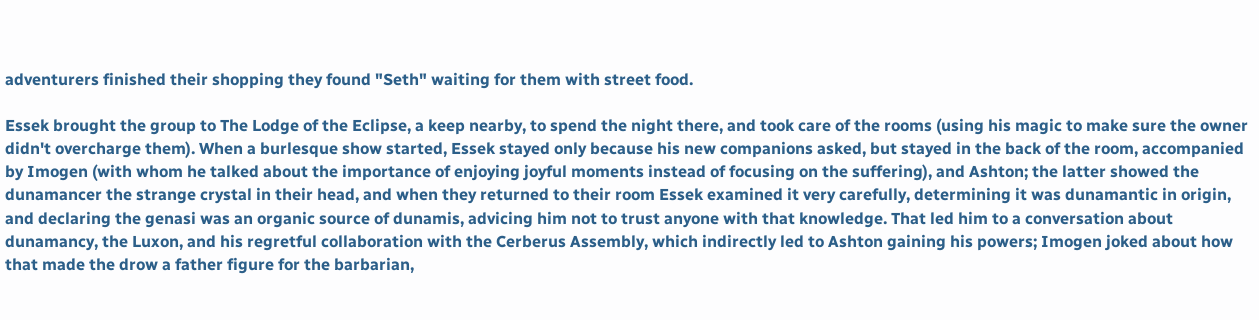adventurers finished their shopping they found "Seth" waiting for them with street food.

Essek brought the group to The Lodge of the Eclipse, a keep nearby, to spend the night there, and took care of the rooms (using his magic to make sure the owner didn't overcharge them). When a burlesque show started, Essek stayed only because his new companions asked, but stayed in the back of the room, accompanied by Imogen (with whom he talked about the importance of enjoying joyful moments instead of focusing on the suffering), and Ashton; the latter showed the dunamancer the strange crystal in their head, and when they returned to their room Essek examined it very carefully, determining it was dunamantic in origin, and declaring the genasi was an organic source of dunamis, advicing him not to trust anyone with that knowledge. That led him to a conversation about dunamancy, the Luxon, and his regretful collaboration with the Cerberus Assembly, which indirectly led to Ashton gaining his powers; Imogen joked about how that made the drow a father figure for the barbarian,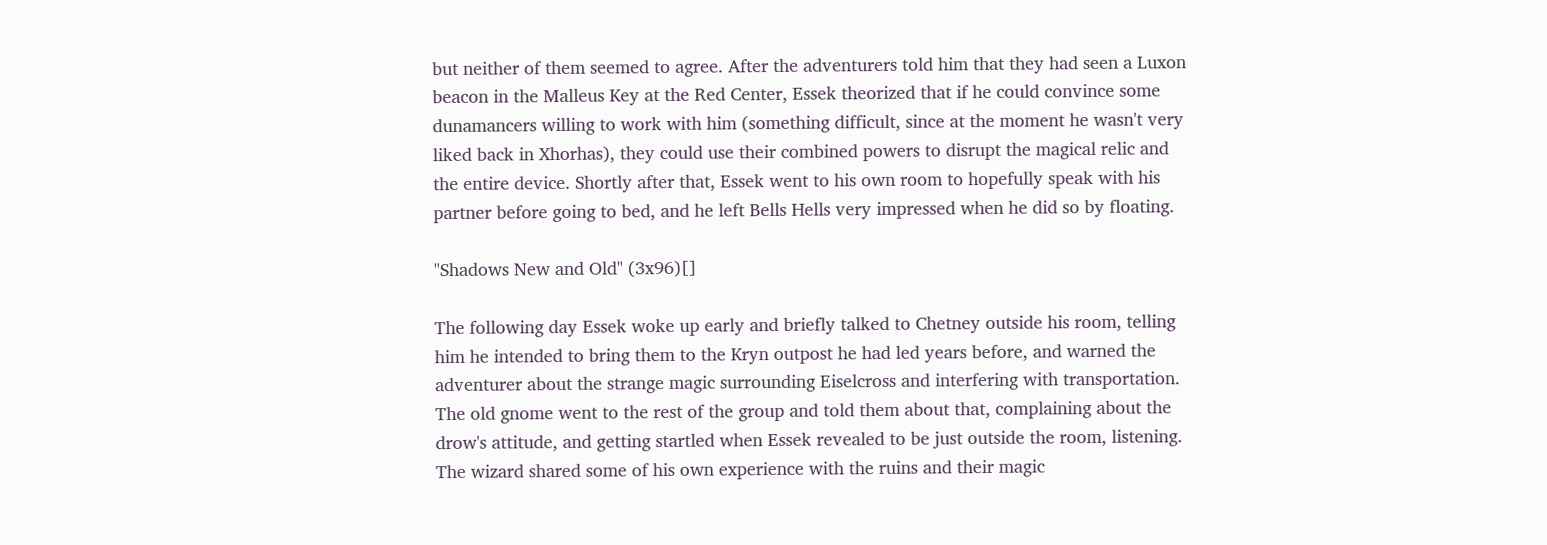but neither of them seemed to agree. After the adventurers told him that they had seen a Luxon beacon in the Malleus Key at the Red Center, Essek theorized that if he could convince some dunamancers willing to work with him (something difficult, since at the moment he wasn't very liked back in Xhorhas), they could use their combined powers to disrupt the magical relic and the entire device. Shortly after that, Essek went to his own room to hopefully speak with his partner before going to bed, and he left Bells Hells very impressed when he did so by floating.

"Shadows New and Old" (3x96)[]

The following day Essek woke up early and briefly talked to Chetney outside his room, telling him he intended to bring them to the Kryn outpost he had led years before, and warned the adventurer about the strange magic surrounding Eiselcross and interfering with transportation. The old gnome went to the rest of the group and told them about that, complaining about the drow's attitude, and getting startled when Essek revealed to be just outside the room, listening. The wizard shared some of his own experience with the ruins and their magic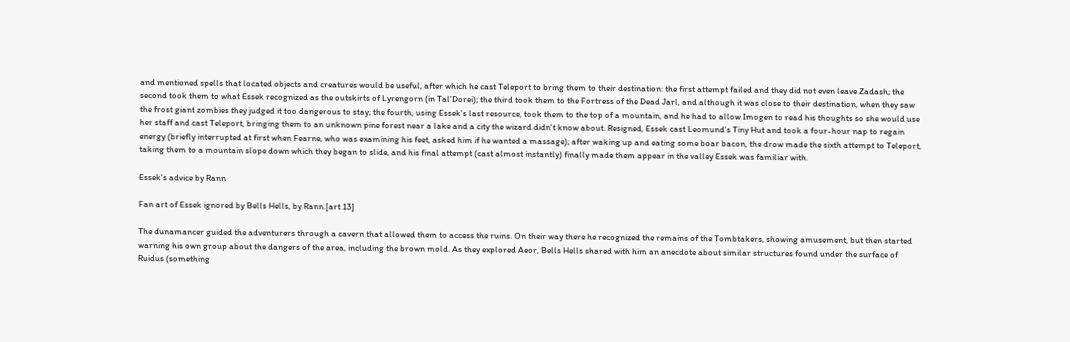and mentioned spells that located objects and creatures would be useful, after which he cast Teleport to bring them to their destination: the first attempt failed and they did not even leave Zadash; the second took them to what Essek recognized as the outskirts of Lyrengorn (in Tal'Dorei); the third took them to the Fortress of the Dead Jarl, and although it was close to their destination, when they saw the frost giant zombies they judged it too dangerous to stay; the fourth, using Essek's last resource, took them to the top of a mountain, and he had to allow Imogen to read his thoughts so she would use her staff and cast Teleport, bringing them to an unknown pine forest near a lake and a city the wizard didn't know about. Resigned, Essek cast Leomund's Tiny Hut and took a four-hour nap to regain energy (briefly interrupted at first when Fearne, who was examining his feet, asked him if he wanted a massage); after waking up and eating some boar bacon, the drow made the sixth attempt to Teleport, taking them to a mountain slope down which they began to slide, and his final attempt (cast almost instantly) finally made them appear in the valley Essek was familiar with.

Essek's advice by Rann

Fan art of Essek ignored by Bells Hells, by Rann.[art 13]

The dunamancer guided the adventurers through a cavern that allowed them to access the ruins. On their way there he recognized the remains of the Tombtakers, showing amusement, but then started warning his own group about the dangers of the area, including the brown mold. As they explored Aeor, Bells Hells shared with him an anecdote about similar structures found under the surface of Ruidus (something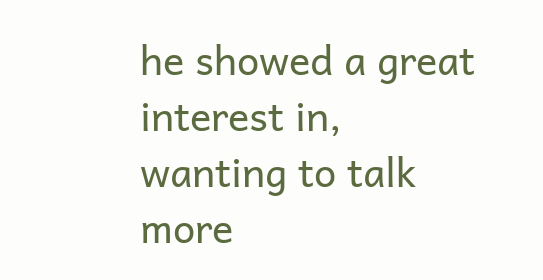he showed a great interest in, wanting to talk more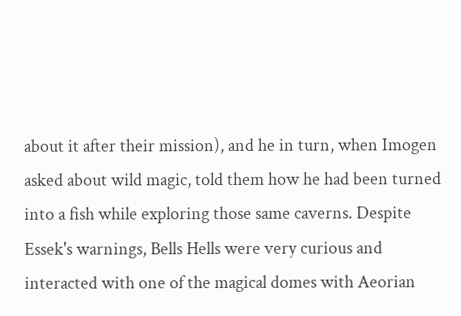about it after their mission), and he in turn, when Imogen asked about wild magic, told them how he had been turned into a fish while exploring those same caverns. Despite Essek's warnings, Bells Hells were very curious and interacted with one of the magical domes with Aeorian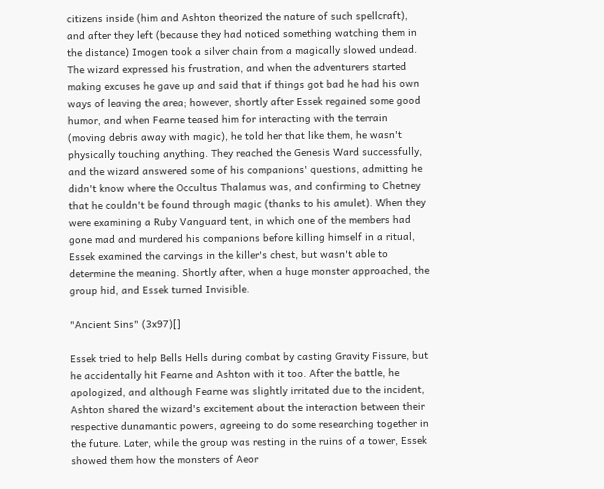citizens inside (him and Ashton theorized the nature of such spellcraft), and after they left (because they had noticed something watching them in the distance) Imogen took a silver chain from a magically slowed undead. The wizard expressed his frustration, and when the adventurers started making excuses he gave up and said that if things got bad he had his own ways of leaving the area; however, shortly after Essek regained some good humor, and when Fearne teased him for interacting with the terrain (moving debris away with magic), he told her that like them, he wasn't physically touching anything. They reached the Genesis Ward successfully, and the wizard answered some of his companions' questions, admitting he didn't know where the Occultus Thalamus was, and confirming to Chetney that he couldn't be found through magic (thanks to his amulet). When they were examining a Ruby Vanguard tent, in which one of the members had gone mad and murdered his companions before killing himself in a ritual, Essek examined the carvings in the killer's chest, but wasn't able to determine the meaning. Shortly after, when a huge monster approached, the group hid, and Essek turned Invisible.

"Ancient Sins" (3x97)[]

Essek tried to help Bells Hells during combat by casting Gravity Fissure, but he accidentally hit Fearne and Ashton with it too. After the battle, he apologized, and although Fearne was slightly irritated due to the incident, Ashton shared the wizard's excitement about the interaction between their respective dunamantic powers, agreeing to do some researching together in the future. Later, while the group was resting in the ruins of a tower, Essek showed them how the monsters of Aeor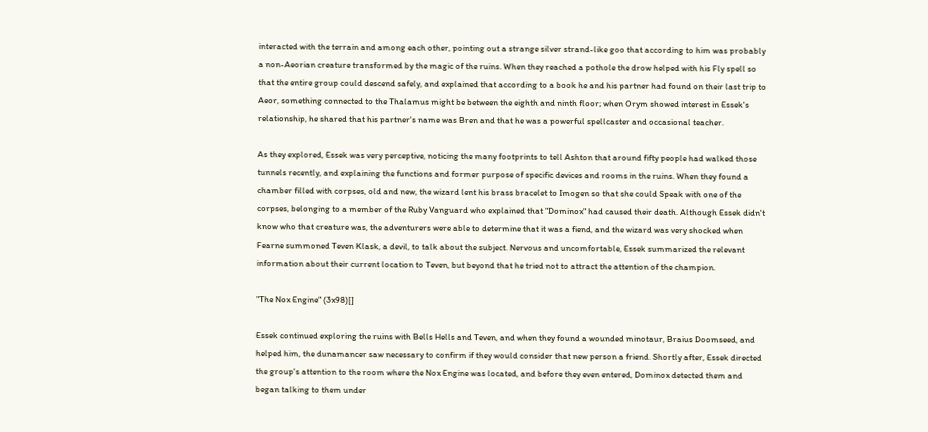interacted with the terrain and among each other, pointing out a strange silver strand-like goo that according to him was probably a non-Aeorian creature transformed by the magic of the ruins. When they reached a pothole the drow helped with his Fly spell so that the entire group could descend safely, and explained that according to a book he and his partner had found on their last trip to Aeor, something connected to the Thalamus might be between the eighth and ninth floor; when Orym showed interest in Essek's relationship, he shared that his partner's name was Bren and that he was a powerful spellcaster and occasional teacher.

As they explored, Essek was very perceptive, noticing the many footprints to tell Ashton that around fifty people had walked those tunnels recently, and explaining the functions and former purpose of specific devices and rooms in the ruins. When they found a chamber filled with corpses, old and new, the wizard lent his brass bracelet to Imogen so that she could Speak with one of the corpses, belonging to a member of the Ruby Vanguard who explained that "Dominox" had caused their death. Although Essek didn't know who that creature was, the adventurers were able to determine that it was a fiend, and the wizard was very shocked when Fearne summoned Teven Klask, a devil, to talk about the subject. Nervous and uncomfortable, Essek summarized the relevant information about their current location to Teven, but beyond that he tried not to attract the attention of the champion.

"The Nox Engine" (3x98)[]

Essek continued exploring the ruins with Bells Hells and Teven, and when they found a wounded minotaur, Braius Doomseed, and helped him, the dunamancer saw necessary to confirm if they would consider that new person a friend. Shortly after, Essek directed the group's attention to the room where the Nox Engine was located, and before they even entered, Dominox detected them and began talking to them under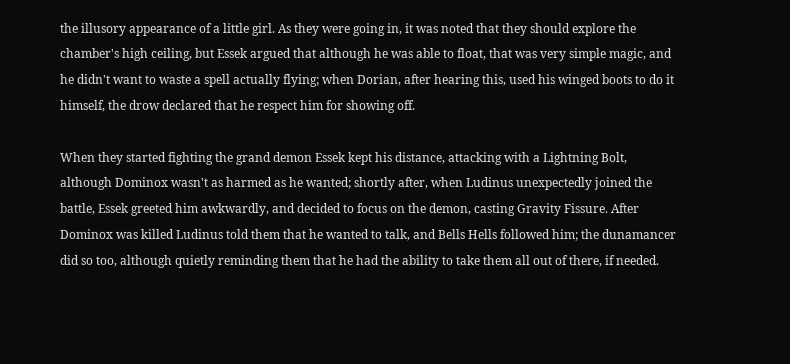the illusory appearance of a little girl. As they were going in, it was noted that they should explore the chamber's high ceiling, but Essek argued that although he was able to float, that was very simple magic, and he didn't want to waste a spell actually flying; when Dorian, after hearing this, used his winged boots to do it himself, the drow declared that he respect him for showing off.

When they started fighting the grand demon Essek kept his distance, attacking with a Lightning Bolt, although Dominox wasn't as harmed as he wanted; shortly after, when Ludinus unexpectedly joined the battle, Essek greeted him awkwardly, and decided to focus on the demon, casting Gravity Fissure. After Dominox was killed Ludinus told them that he wanted to talk, and Bells Hells followed him; the dunamancer did so too, although quietly reminding them that he had the ability to take them all out of there, if needed.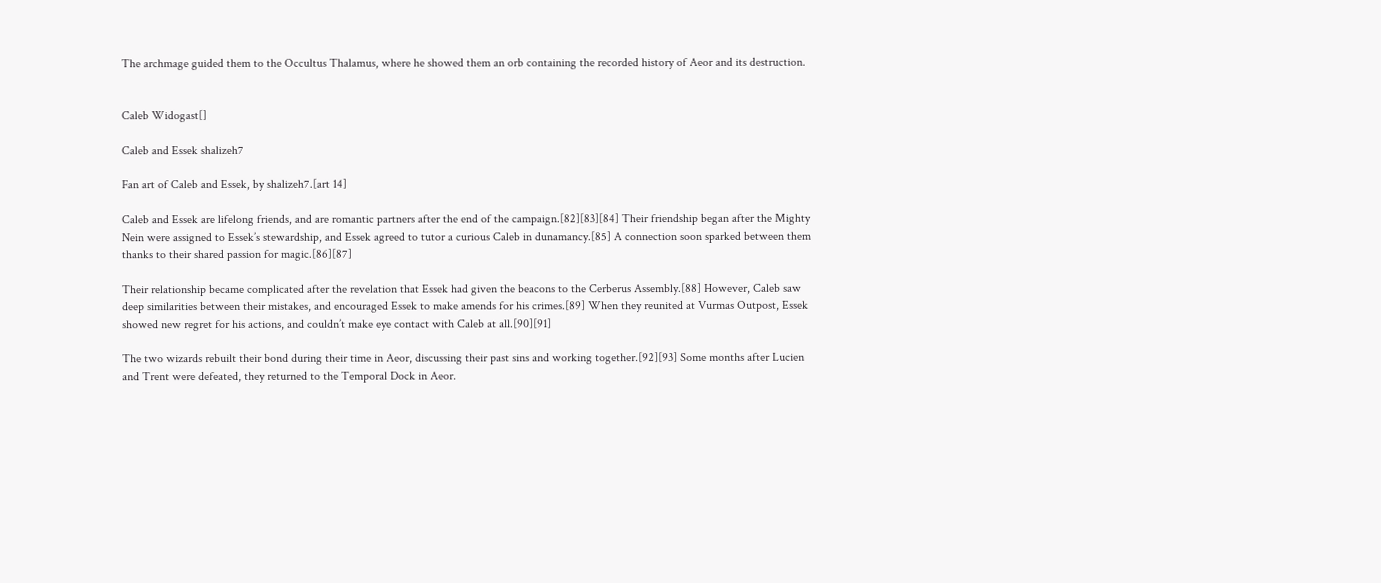The archmage guided them to the Occultus Thalamus, where he showed them an orb containing the recorded history of Aeor and its destruction.


Caleb Widogast[]

Caleb and Essek shalizeh7

Fan art of Caleb and Essek, by shalizeh7.[art 14]

Caleb and Essek are lifelong friends, and are romantic partners after the end of the campaign.[82][83][84] Their friendship began after the Mighty Nein were assigned to Essek’s stewardship, and Essek agreed to tutor a curious Caleb in dunamancy.[85] A connection soon sparked between them thanks to their shared passion for magic.[86][87]

Their relationship became complicated after the revelation that Essek had given the beacons to the Cerberus Assembly.[88] However, Caleb saw deep similarities between their mistakes, and encouraged Essek to make amends for his crimes.[89] When they reunited at Vurmas Outpost, Essek showed new regret for his actions, and couldn’t make eye contact with Caleb at all.[90][91]

The two wizards rebuilt their bond during their time in Aeor, discussing their past sins and working together.[92][93] Some months after Lucien and Trent were defeated, they returned to the Temporal Dock in Aeor.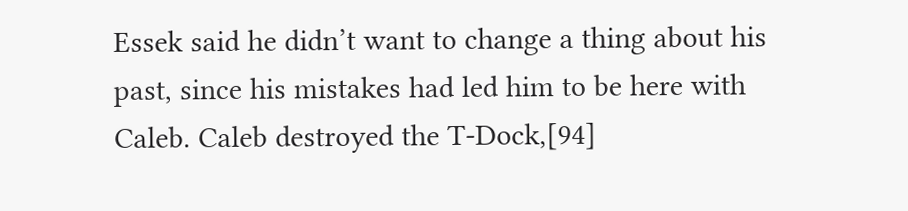Essek said he didn’t want to change a thing about his past, since his mistakes had led him to be here with Caleb. Caleb destroyed the T-Dock,[94]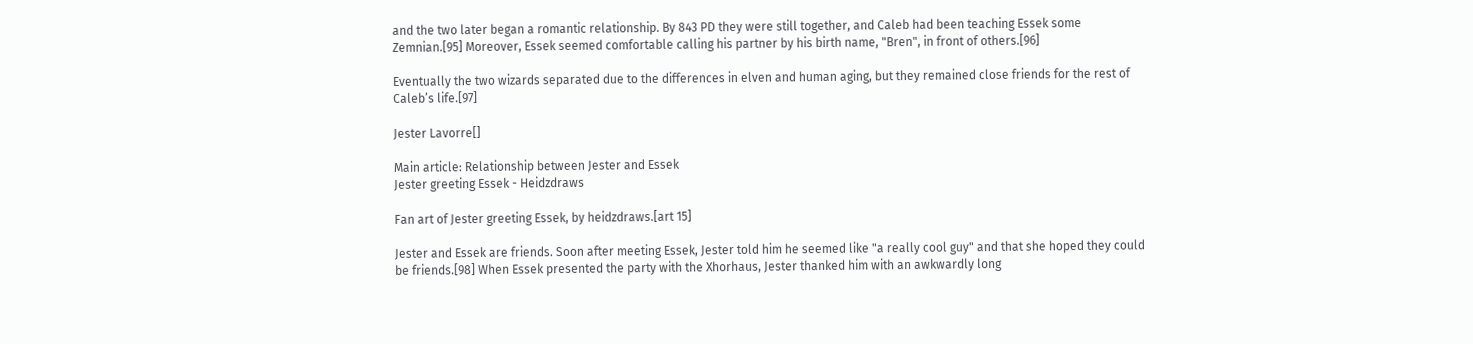and the two later began a romantic relationship. By 843 PD they were still together, and Caleb had been teaching Essek some Zemnian.[95] Moreover, Essek seemed comfortable calling his partner by his birth name, "Bren", in front of others.[96]

Eventually the two wizards separated due to the differences in elven and human aging, but they remained close friends for the rest of Caleb’s life.[97]

Jester Lavorre[]

Main article: Relationship between Jester and Essek
Jester greeting Essek - Heidzdraws

Fan art of Jester greeting Essek, by heidzdraws.[art 15]

Jester and Essek are friends. Soon after meeting Essek, Jester told him he seemed like "a really cool guy" and that she hoped they could be friends.[98] When Essek presented the party with the Xhorhaus, Jester thanked him with an awkwardly long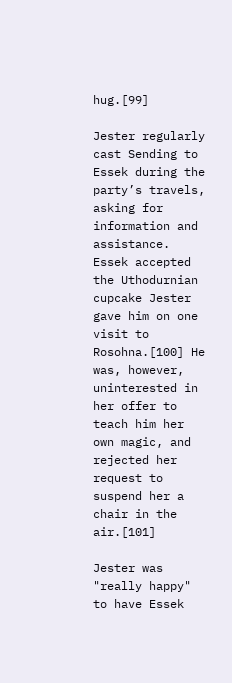hug.[99]

Jester regularly cast Sending to Essek during the party’s travels, asking for information and assistance. Essek accepted the Uthodurnian cupcake Jester gave him on one visit to Rosohna.[100] He was, however, uninterested in her offer to teach him her own magic, and rejected her request to suspend her a chair in the air.[101]

Jester was "really happy" to have Essek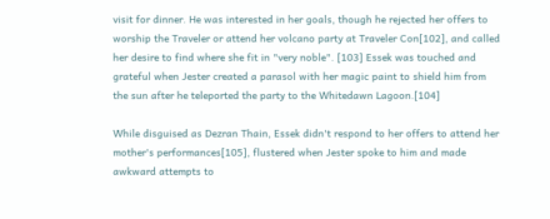visit for dinner. He was interested in her goals, though he rejected her offers to worship the Traveler or attend her volcano party at Traveler Con[102], and called her desire to find where she fit in "very noble". [103] Essek was touched and grateful when Jester created a parasol with her magic paint to shield him from the sun after he teleported the party to the Whitedawn Lagoon.[104]

While disguised as Dezran Thain, Essek didn't respond to her offers to attend her mother's performances[105], flustered when Jester spoke to him and made awkward attempts to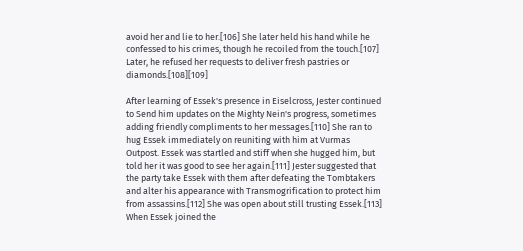avoid her and lie to her.[106] She later held his hand while he confessed to his crimes, though he recoiled from the touch.[107] Later, he refused her requests to deliver fresh pastries or diamonds.[108][109]

After learning of Essek's presence in Eiselcross, Jester continued to Send him updates on the Mighty Nein's progress, sometimes adding friendly compliments to her messages.[110] She ran to hug Essek immediately on reuniting with him at Vurmas Outpost. Essek was startled and stiff when she hugged him, but told her it was good to see her again.[111] Jester suggested that the party take Essek with them after defeating the Tombtakers and alter his appearance with Transmogrification to protect him from assassins.[112] She was open about still trusting Essek.[113] When Essek joined the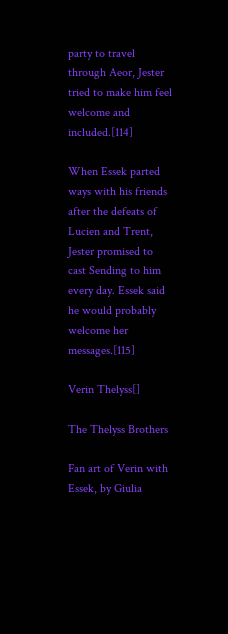party to travel through Aeor, Jester tried to make him feel welcome and included.[114]

When Essek parted ways with his friends after the defeats of Lucien and Trent, Jester promised to cast Sending to him every day. Essek said he would probably welcome her messages.[115]

Verin Thelyss[]

The Thelyss Brothers

Fan art of Verin with Essek, by Giulia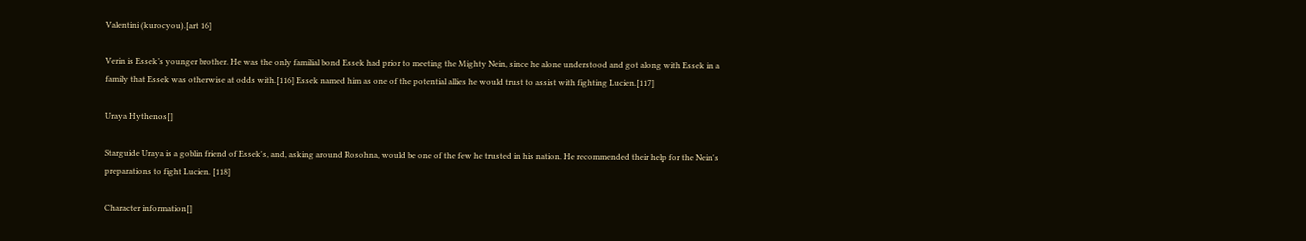Valentini (kurocyou).[art 16]

Verin is Essek’s younger brother. He was the only familial bond Essek had prior to meeting the Mighty Nein, since he alone understood and got along with Essek in a family that Essek was otherwise at odds with.[116] Essek named him as one of the potential allies he would trust to assist with fighting Lucien.[117]

Uraya Hythenos[]

Starguide Uraya is a goblin friend of Essek's, and, asking around Rosohna, would be one of the few he trusted in his nation. He recommended their help for the Nein's preparations to fight Lucien. [118]

Character information[]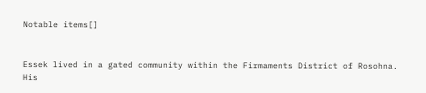Notable items[]


Essek lived in a gated community within the Firmaments District of Rosohna. His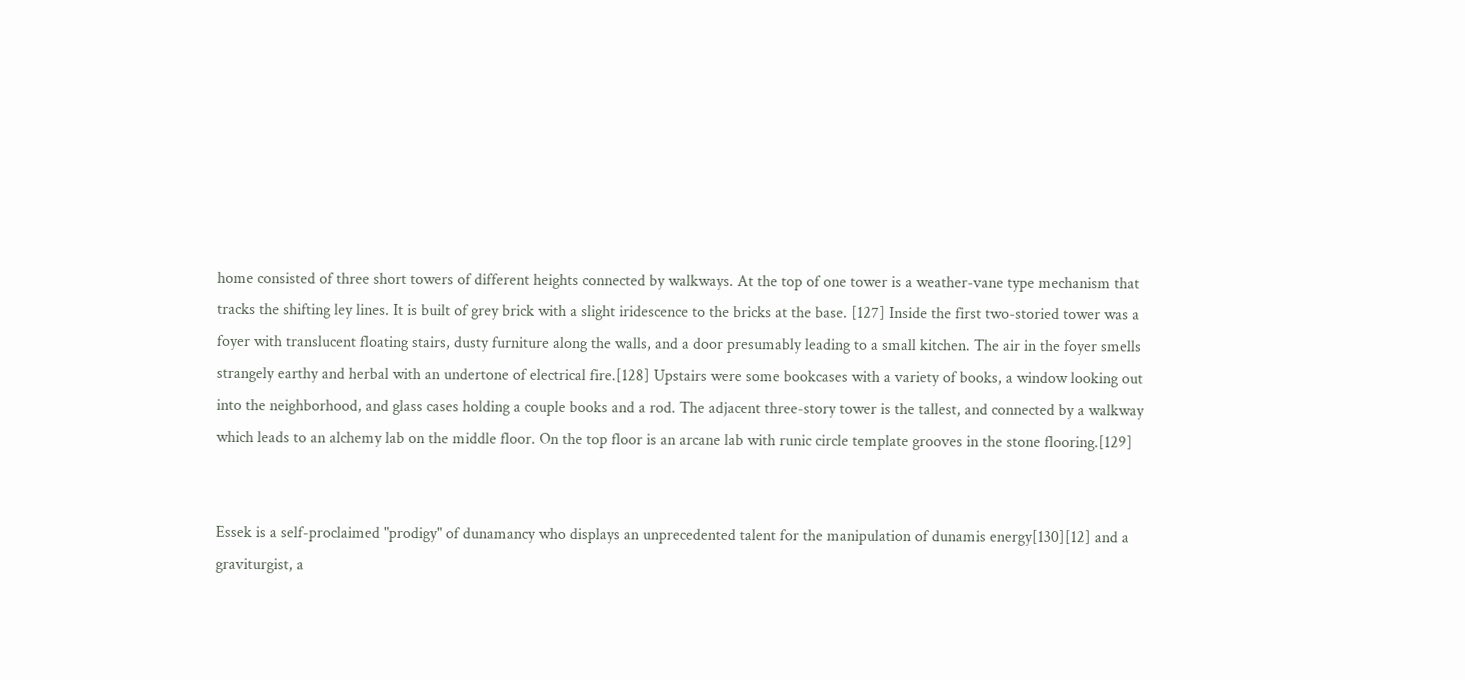home consisted of three short towers of different heights connected by walkways. At the top of one tower is a weather-vane type mechanism that tracks the shifting ley lines. It is built of grey brick with a slight iridescence to the bricks at the base. [127] Inside the first two-storied tower was a foyer with translucent floating stairs, dusty furniture along the walls, and a door presumably leading to a small kitchen. The air in the foyer smells strangely earthy and herbal with an undertone of electrical fire.[128] Upstairs were some bookcases with a variety of books, a window looking out into the neighborhood, and glass cases holding a couple books and a rod. The adjacent three-story tower is the tallest, and connected by a walkway which leads to an alchemy lab on the middle floor. On the top floor is an arcane lab with runic circle template grooves in the stone flooring.[129]


Essek is a self-proclaimed "prodigy" of dunamancy who displays an unprecedented talent for the manipulation of dunamis energy[130][12] and a graviturgist, a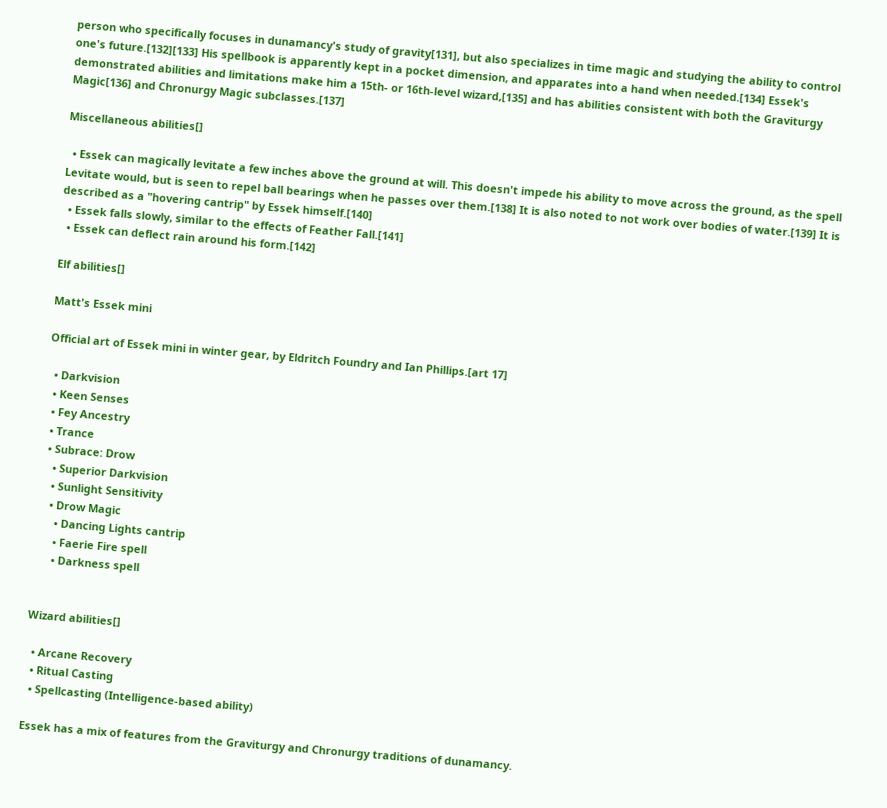person who specifically focuses in dunamancy's study of gravity[131], but also specializes in time magic and studying the ability to control one's future.[132][133] His spellbook is apparently kept in a pocket dimension, and apparates into a hand when needed.[134] Essek's demonstrated abilities and limitations make him a 15th- or 16th-level wizard,[135] and has abilities consistent with both the Graviturgy Magic[136] and Chronurgy Magic subclasses.[137]

Miscellaneous abilities[]

  • Essek can magically levitate a few inches above the ground at will. This doesn't impede his ability to move across the ground, as the spell Levitate would, but is seen to repel ball bearings when he passes over them.[138] It is also noted to not work over bodies of water.[139] It is described as a "hovering cantrip" by Essek himself.[140]
  • Essek falls slowly, similar to the effects of Feather Fall.[141]
  • Essek can deflect rain around his form.[142]

Elf abilities[]

Matt's Essek mini

Official art of Essek mini in winter gear, by Eldritch Foundry and Ian Phillips.[art 17]

  • Darkvision
  • Keen Senses
  • Fey Ancestry
  • Trance
  • Subrace: Drow
    • Superior Darkvision
    • Sunlight Sensitivity
    • Drow Magic
      • Dancing Lights cantrip
      • Faerie Fire spell
      • Darkness spell


Wizard abilities[]

  • Arcane Recovery
  • Ritual Casting
  • Spellcasting (Intelligence-based ability)

Essek has a mix of features from the Graviturgy and Chronurgy traditions of dunamancy.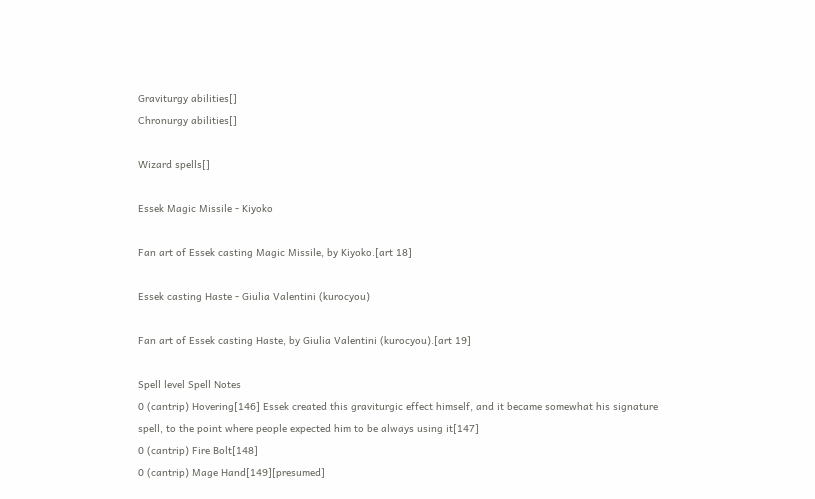Graviturgy abilities[]
Chronurgy abilities[]

Wizard spells[]

Essek Magic Missile - Kiyoko

Fan art of Essek casting Magic Missile, by Kiyoko.[art 18]

Essek casting Haste - Giulia Valentini (kurocyou)

Fan art of Essek casting Haste, by Giulia Valentini (kurocyou).[art 19]

Spell level Spell Notes
0 (cantrip) Hovering[146] Essek created this graviturgic effect himself, and it became somewhat his signature spell, to the point where people expected him to be always using it[147]
0 (cantrip) Fire Bolt[148]
0 (cantrip) Mage Hand[149][presumed]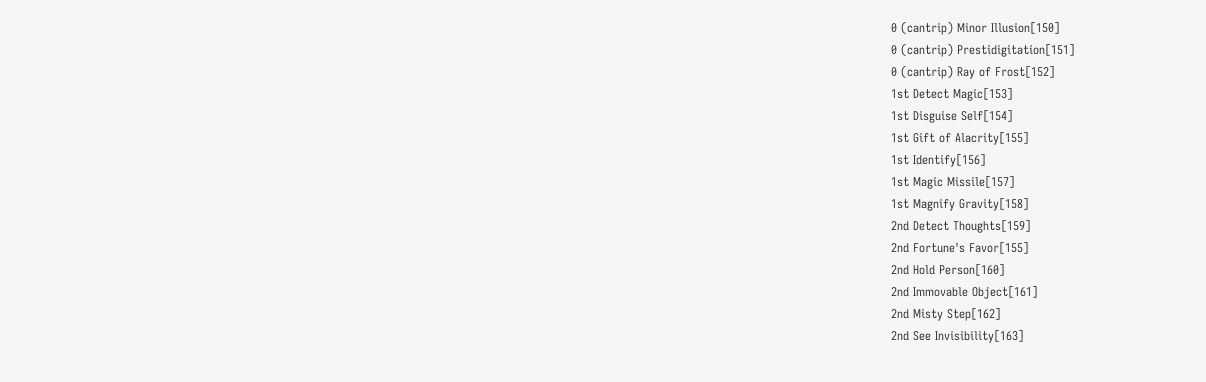0 (cantrip) Minor Illusion[150]
0 (cantrip) Prestidigitation[151]
0 (cantrip) Ray of Frost[152]
1st Detect Magic[153]
1st Disguise Self[154]
1st Gift of Alacrity[155]
1st Identify[156]
1st Magic Missile[157]
1st Magnify Gravity[158]
2nd Detect Thoughts[159]
2nd Fortune's Favor[155]
2nd Hold Person[160]
2nd Immovable Object[161]
2nd Misty Step[162]
2nd See Invisibility[163]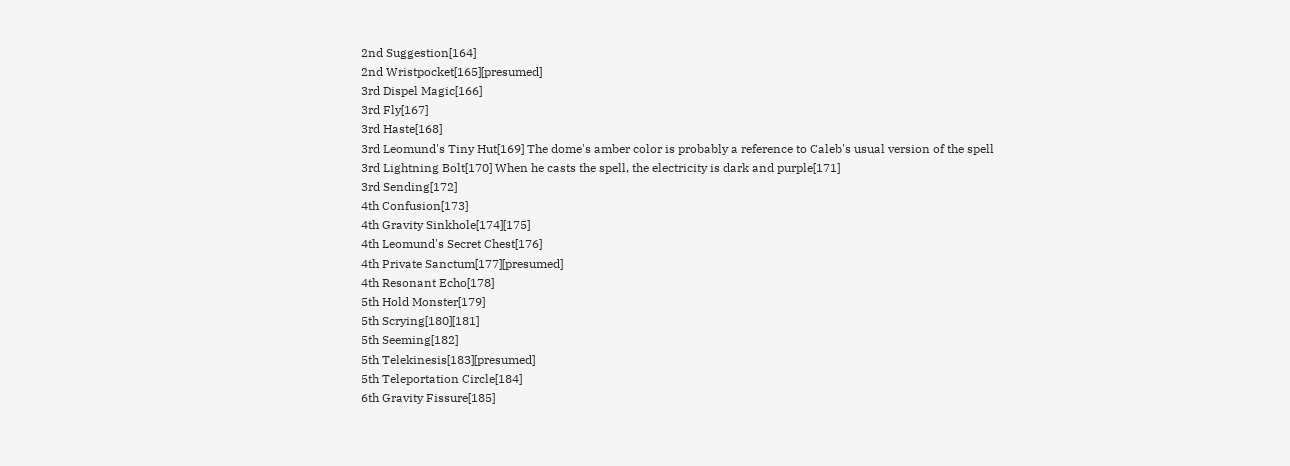2nd Suggestion[164]
2nd Wristpocket[165][presumed]
3rd Dispel Magic[166]
3rd Fly[167]
3rd Haste[168]
3rd Leomund's Tiny Hut[169] The dome's amber color is probably a reference to Caleb's usual version of the spell
3rd Lightning Bolt[170] When he casts the spell, the electricity is dark and purple[171]
3rd Sending[172]
4th Confusion[173]
4th Gravity Sinkhole[174][175]
4th Leomund's Secret Chest[176]
4th Private Sanctum[177][presumed]
4th Resonant Echo[178]
5th Hold Monster[179]
5th Scrying[180][181]
5th Seeming[182]
5th Telekinesis[183][presumed]
5th Teleportation Circle[184]
6th Gravity Fissure[185]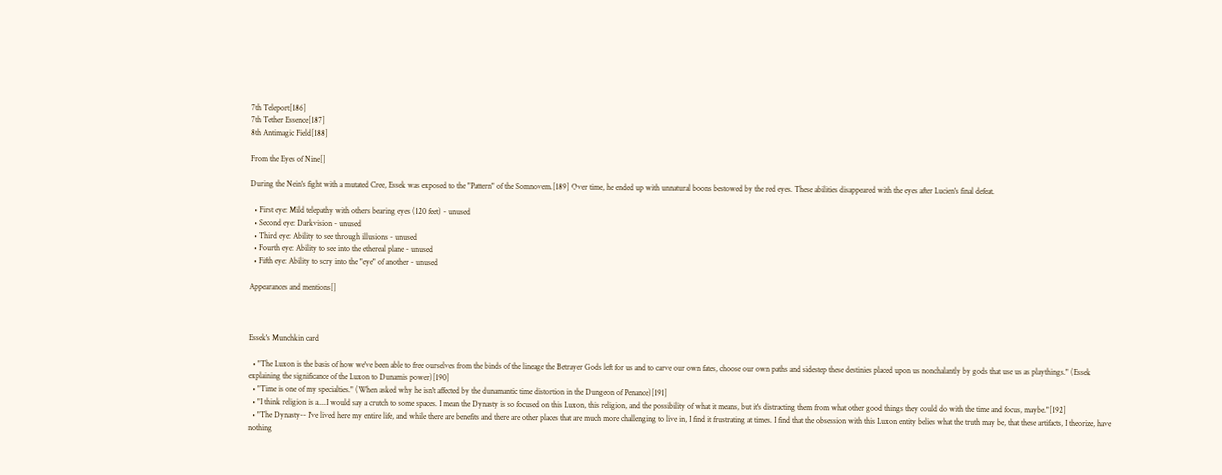7th Teleport[186]
7th Tether Essence[187]
8th Antimagic Field[188]

From the Eyes of Nine[]

During the Nein's fight with a mutated Cree, Essek was exposed to the "Pattern" of the Somnovem.[189] Over time, he ended up with unnatural boons bestowed by the red eyes. These abilities disappeared with the eyes after Lucien's final defeat.

  • First eye: Mild telepathy with others bearing eyes (120 feet) - unused
  • Second eye: Darkvision - unused
  • Third eye: Ability to see through illusions - unused
  • Fourth eye: Ability to see into the ethereal plane - unused
  • Fifth eye: Ability to scry into the "eye" of another - unused

Appearances and mentions[]



Essek's Munchkin card

  • "The Luxon is the basis of how we've been able to free ourselves from the binds of the lineage the Betrayer Gods left for us and to carve our own fates, choose our own paths and sidestep these destinies placed upon us nonchalantly by gods that use us as playthings." (Essek explaining the significance of the Luxon to Dunamis power)[190]
  • "Time is one of my specialties." (When asked why he isn't affected by the dunamantic time distortion in the Dungeon of Penance)[191]
  • "I think religion is a....I would say a crutch to some spaces. I mean the Dynasty is so focused on this Luxon, this religion, and the possibility of what it means, but it's distracting them from what other good things they could do with the time and focus, maybe."[192]
  • "The Dynasty-- I've lived here my entire life, and while there are benefits and there are other places that are much more challenging to live in, I find it frustrating at times. I find that the obsession with this Luxon entity belies what the truth may be, that these artifacts, I theorize, have nothing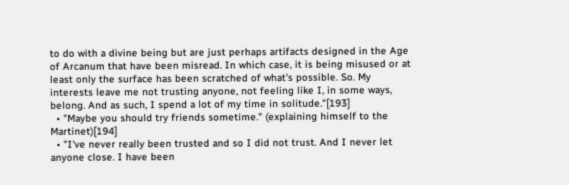to do with a divine being but are just perhaps artifacts designed in the Age of Arcanum that have been misread. In which case, it is being misused or at least only the surface has been scratched of what's possible. So. My interests leave me not trusting anyone, not feeling like I, in some ways, belong. And as such, I spend a lot of my time in solitude."[193]
  • "Maybe you should try friends sometime." (explaining himself to the Martinet)[194]
  • "I've never really been trusted and so I did not trust. And I never let anyone close. I have been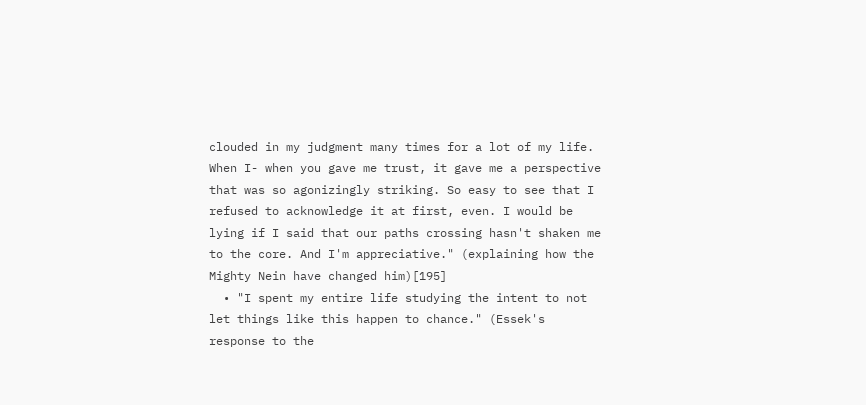clouded in my judgment many times for a lot of my life. When I- when you gave me trust, it gave me a perspective that was so agonizingly striking. So easy to see that I refused to acknowledge it at first, even. I would be lying if I said that our paths crossing hasn't shaken me to the core. And I'm appreciative." (explaining how the Mighty Nein have changed him)[195]
  • "I spent my entire life studying the intent to not let things like this happen to chance." (Essek's response to the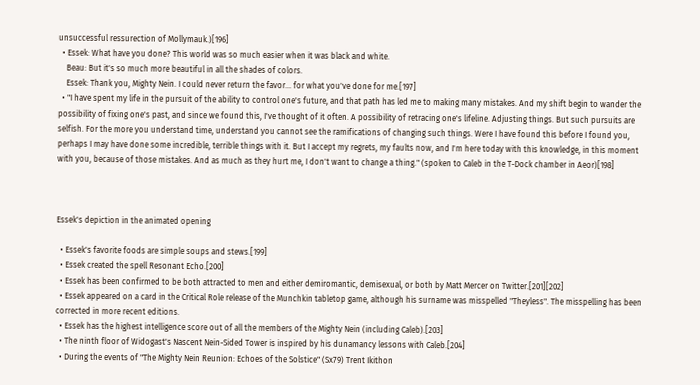unsuccessful ressurection of Mollymauk.)[196]
  • Essek: What have you done? This world was so much easier when it was black and white.
    Beau: But it's so much more beautiful in all the shades of colors.
    Essek: Thank you, Mighty Nein. I could never return the favor... for what you've done for me.[197]
  • "I have spent my life in the pursuit of the ability to control one's future, and that path has led me to making many mistakes. And my shift begin to wander the possibility of fixing one's past, and since we found this, I've thought of it often. A possibility of retracing one's lifeline. Adjusting things. But such pursuits are selfish. For the more you understand time, understand you cannot see the ramifications of changing such things. Were I have found this before I found you, perhaps I may have done some incredible, terrible things with it. But I accept my regrets, my faults now, and I'm here today with this knowledge, in this moment with you, because of those mistakes. And as much as they hurt me, I don't want to change a thing." (spoken to Caleb in the T-Dock chamber in Aeor)[198]



Essek's depiction in the animated opening

  • Essek's favorite foods are simple soups and stews.[199]
  • Essek created the spell Resonant Echo.[200]
  • Essek has been confirmed to be both attracted to men and either demiromantic, demisexual, or both by Matt Mercer on Twitter.[201][202]
  • Essek appeared on a card in the Critical Role release of the Munchkin tabletop game, although his surname was misspelled "Theyless". The misspelling has been corrected in more recent editions.
  • Essek has the highest intelligence score out of all the members of the Mighty Nein (including Caleb).[203]
  • The ninth floor of Widogast's Nascent Nein-Sided Tower is inspired by his dunamancy lessons with Caleb.[204]
  • During the events of "The Mighty Nein Reunion: Echoes of the Solstice" (Sx79) Trent Ikithon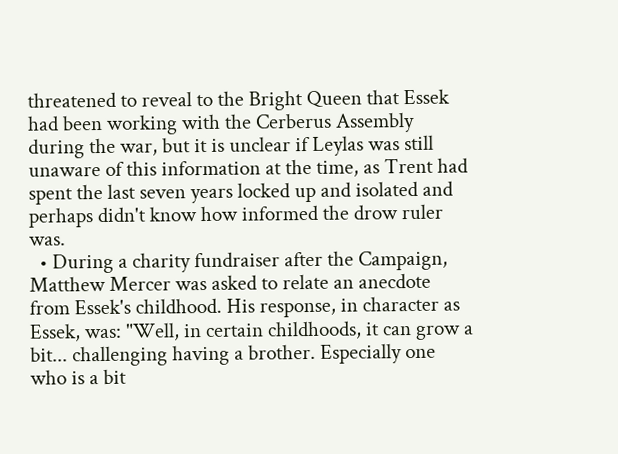threatened to reveal to the Bright Queen that Essek had been working with the Cerberus Assembly during the war, but it is unclear if Leylas was still unaware of this information at the time, as Trent had spent the last seven years locked up and isolated and perhaps didn't know how informed the drow ruler was.
  • During a charity fundraiser after the Campaign, Matthew Mercer was asked to relate an anecdote from Essek's childhood. His response, in character as Essek, was: "Well, in certain childhoods, it can grow a bit... challenging having a brother. Especially one who is a bit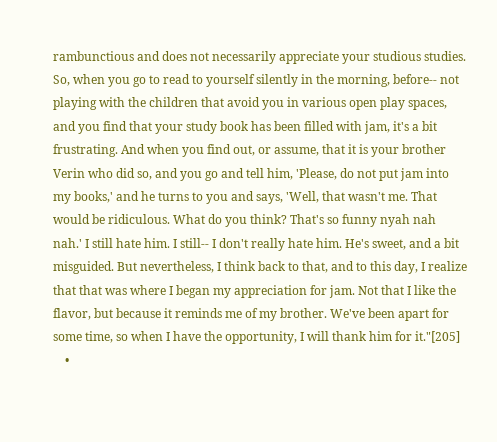rambunctious and does not necessarily appreciate your studious studies. So, when you go to read to yourself silently in the morning, before-- not playing with the children that avoid you in various open play spaces, and you find that your study book has been filled with jam, it's a bit frustrating. And when you find out, or assume, that it is your brother Verin who did so, and you go and tell him, 'Please, do not put jam into my books,' and he turns to you and says, 'Well, that wasn't me. That would be ridiculous. What do you think? That's so funny nyah nah nah.' I still hate him. I still-- I don't really hate him. He's sweet, and a bit misguided. But nevertheless, I think back to that, and to this day, I realize that that was where I began my appreciation for jam. Not that I like the flavor, but because it reminds me of my brother. We've been apart for some time, so when I have the opportunity, I will thank him for it."[205]
    •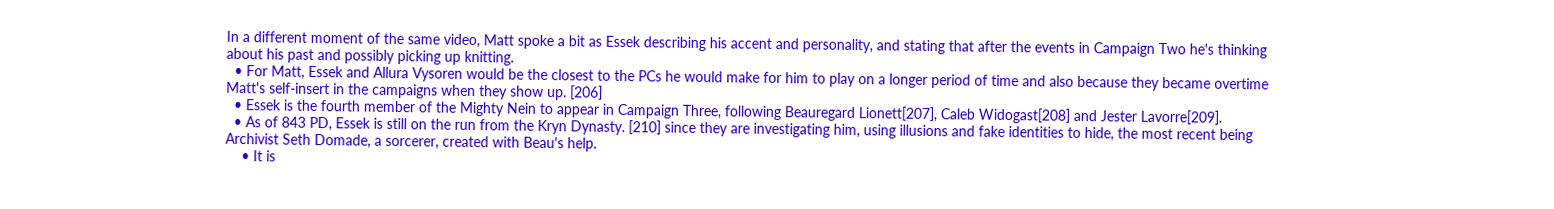In a different moment of the same video, Matt spoke a bit as Essek describing his accent and personality, and stating that after the events in Campaign Two he's thinking about his past and possibly picking up knitting.
  • For Matt, Essek and Allura Vysoren would be the closest to the PCs he would make for him to play on a longer period of time and also because they became overtime Matt's self-insert in the campaigns when they show up. [206]
  • Essek is the fourth member of the Mighty Nein to appear in Campaign Three, following Beauregard Lionett[207], Caleb Widogast[208] and Jester Lavorre[209].
  • As of 843 PD, Essek is still on the run from the Kryn Dynasty. [210] since they are investigating him, using illusions and fake identities to hide, the most recent being Archivist Seth Domade, a sorcerer, created with Beau's help.
    • It is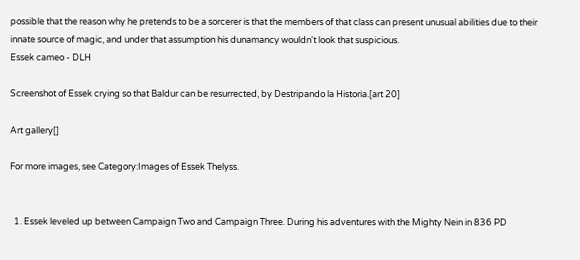possible that the reason why he pretends to be a sorcerer is that the members of that class can present unusual abilities due to their innate source of magic, and under that assumption his dunamancy wouldn't look that suspicious.
Essek cameo - DLH

Screenshot of Essek crying so that Baldur can be resurrected, by Destripando la Historia.[art 20]

Art gallery[]

For more images, see Category:Images of Essek Thelyss.


  1. Essek leveled up between Campaign Two and Campaign Three. During his adventures with the Mighty Nein in 836 PD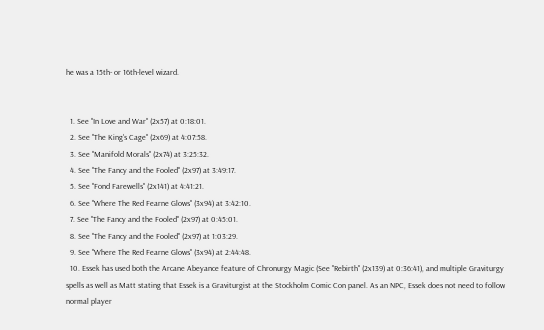he was a 15th- or 16th-level wizard.


  1. See "In Love and War" (2x57) at 0:18:01.
  2. See "The King's Cage" (2x69) at 4:07:58.
  3. See "Manifold Morals" (2x74) at 3:25:32.
  4. See "The Fancy and the Fooled" (2x97) at 3:49:17.
  5. See "Fond Farewells" (2x141) at 4:41:21.
  6. See "Where The Red Fearne Glows" (3x94) at 3:42:10.
  7. See "The Fancy and the Fooled" (2x97) at 0:45:01.
  8. See "The Fancy and the Fooled" (2x97) at 1:03:29.
  9. See "Where The Red Fearne Glows" (3x94) at 2:44:48.
  10. Essek has used both the Arcane Abeyance feature of Chronurgy Magic (See "Rebirth" (2x139) at 0:36:41), and multiple Graviturgy spells as well as Matt stating that Essek is a Graviturgist at the Stockholm Comic Con panel. As an NPC, Essek does not need to follow normal player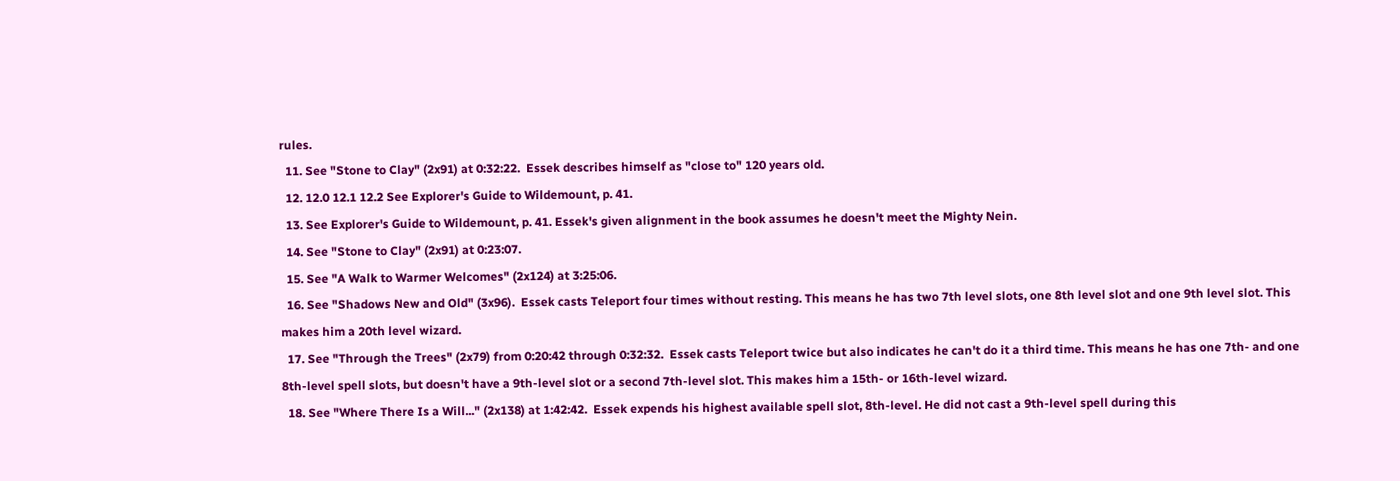rules.
  11. See "Stone to Clay" (2x91) at 0:32:22.  Essek describes himself as "close to" 120 years old.
  12. 12.0 12.1 12.2 See Explorer's Guide to Wildemount, p. 41.
  13. See Explorer's Guide to Wildemount, p. 41. Essek's given alignment in the book assumes he doesn't meet the Mighty Nein.
  14. See "Stone to Clay" (2x91) at 0:23:07.
  15. See "A Walk to Warmer Welcomes" (2x124) at 3:25:06.
  16. See "Shadows New and Old" (3x96).  Essek casts Teleport four times without resting. This means he has two 7th level slots, one 8th level slot and one 9th level slot. This makes him a 20th level wizard.
  17. See "Through the Trees" (2x79) from 0:20:42 through 0:32:32.  Essek casts Teleport twice but also indicates he can't do it a third time. This means he has one 7th- and one 8th-level spell slots, but doesn't have a 9th-level slot or a second 7th-level slot. This makes him a 15th- or 16th-level wizard.
  18. See "Where There Is a Will..." (2x138) at 1:42:42.  Essek expends his highest available spell slot, 8th-level. He did not cast a 9th-level spell during this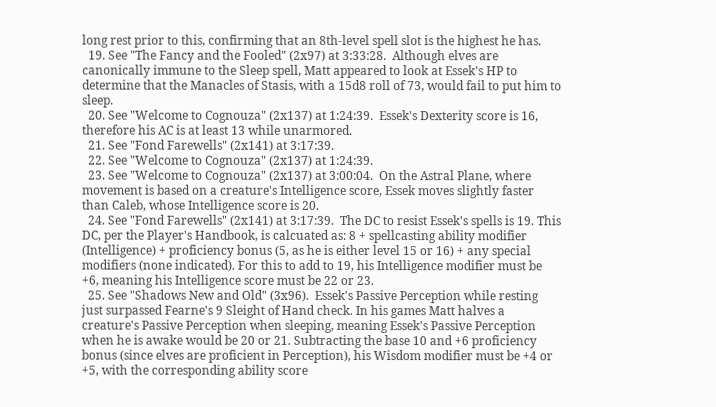long rest prior to this, confirming that an 8th-level spell slot is the highest he has.
  19. See "The Fancy and the Fooled" (2x97) at 3:33:28.  Although elves are canonically immune to the Sleep spell, Matt appeared to look at Essek's HP to determine that the Manacles of Stasis, with a 15d8 roll of 73, would fail to put him to sleep.
  20. See "Welcome to Cognouza" (2x137) at 1:24:39.  Essek's Dexterity score is 16, therefore his AC is at least 13 while unarmored.
  21. See "Fond Farewells" (2x141) at 3:17:39.
  22. See "Welcome to Cognouza" (2x137) at 1:24:39.
  23. See "Welcome to Cognouza" (2x137) at 3:00:04.  On the Astral Plane, where movement is based on a creature's Intelligence score, Essek moves slightly faster than Caleb, whose Intelligence score is 20.
  24. See "Fond Farewells" (2x141) at 3:17:39.  The DC to resist Essek's spells is 19. This DC, per the Player's Handbook, is calcuated as: 8 + spellcasting ability modifier (Intelligence) + proficiency bonus (5, as he is either level 15 or 16) + any special modifiers (none indicated). For this to add to 19, his Intelligence modifier must be +6, meaning his Intelligence score must be 22 or 23.
  25. See "Shadows New and Old" (3x96).  Essek's Passive Perception while resting just surpassed Fearne's 9 Sleight of Hand check. In his games Matt halves a creature's Passive Perception when sleeping, meaning Essek's Passive Perception when he is awake would be 20 or 21. Subtracting the base 10 and +6 proficiency bonus (since elves are proficient in Perception), his Wisdom modifier must be +4 or +5, with the corresponding ability score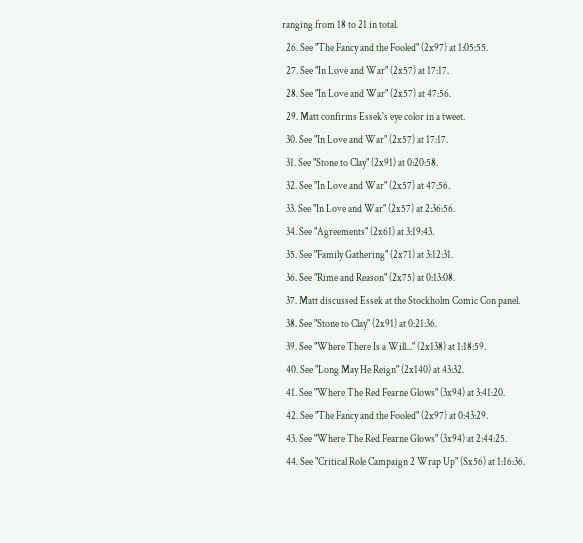ranging from 18 to 21 in total.
  26. See "The Fancy and the Fooled" (2x97) at 1:05:55.
  27. See "In Love and War" (2x57) at 17:17.
  28. See "In Love and War" (2x57) at 47:56.
  29. Matt confirms Essek's eye color in a tweet.
  30. See "In Love and War" (2x57) at 17:17.
  31. See "Stone to Clay" (2x91) at 0:20:58.
  32. See "In Love and War" (2x57) at 47:56.
  33. See "In Love and War" (2x57) at 2:36:56.
  34. See "Agreements" (2x61) at 3:19:43.
  35. See "Family Gathering" (2x71) at 3:12:31.
  36. See "Rime and Reason" (2x75) at 0:13:08.
  37. Matt discussed Essek at the Stockholm Comic Con panel.
  38. See "Stone to Clay" (2x91) at 0:21:36.
  39. See "Where There Is a Will..." (2x138) at 1:18:59.
  40. See "Long May He Reign" (2x140) at 43:32.
  41. See "Where The Red Fearne Glows" (3x94) at 3:41:20.
  42. See "The Fancy and the Fooled" (2x97) at 0:43:29.
  43. See "Where The Red Fearne Glows" (3x94) at 2:44:25.
  44. See "Critical Role Campaign 2 Wrap Up" (Sx56) at 1:16:36.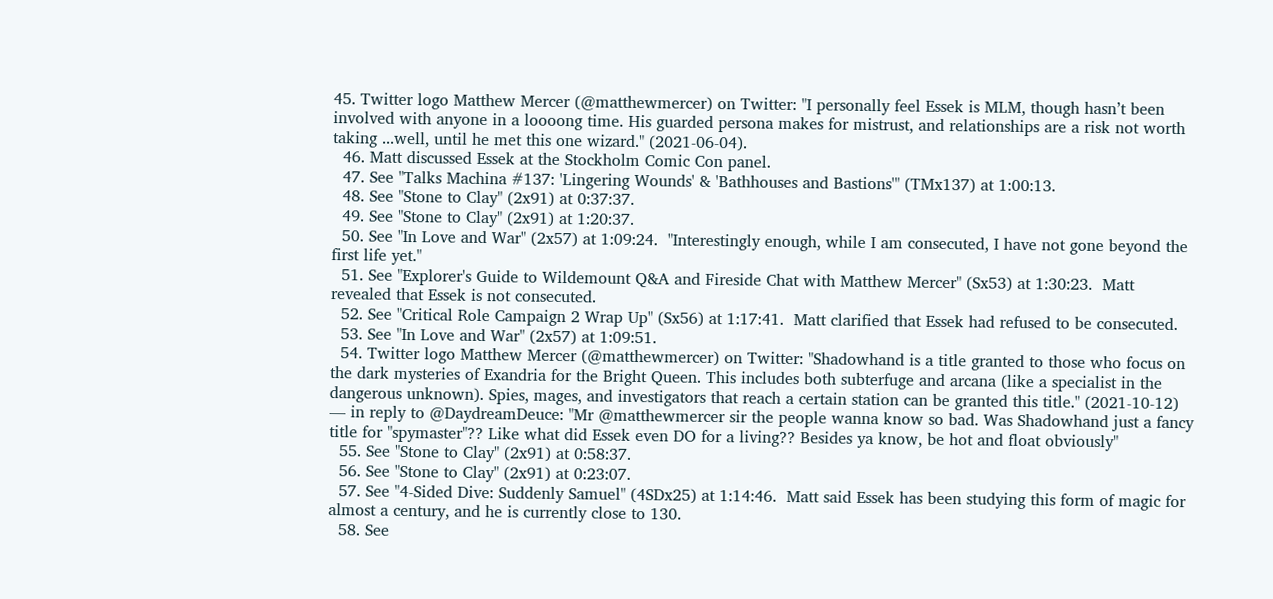45. Twitter logo Matthew Mercer (@matthewmercer) on Twitter: "I personally feel Essek is MLM, though hasn’t been involved with anyone in a loooong time. His guarded persona makes for mistrust, and relationships are a risk not worth taking ...well, until he met this one wizard." (2021-06-04).
  46. Matt discussed Essek at the Stockholm Comic Con panel.
  47. See "Talks Machina #137: 'Lingering Wounds' & 'Bathhouses and Bastions'" (TMx137) at 1:00:13.
  48. See "Stone to Clay" (2x91) at 0:37:37.
  49. See "Stone to Clay" (2x91) at 1:20:37.
  50. See "In Love and War" (2x57) at 1:09:24.  "Interestingly enough, while I am consecuted, I have not gone beyond the first life yet."
  51. See "Explorer's Guide to Wildemount Q&A and Fireside Chat with Matthew Mercer" (Sx53) at 1:30:23.  Matt revealed that Essek is not consecuted.
  52. See "Critical Role Campaign 2 Wrap Up" (Sx56) at 1:17:41.  Matt clarified that Essek had refused to be consecuted.
  53. See "In Love and War" (2x57) at 1:09:51.
  54. Twitter logo Matthew Mercer (@matthewmercer) on Twitter: "Shadowhand is a title granted to those who focus on the dark mysteries of Exandria for the Bright Queen. This includes both subterfuge and arcana (like a specialist in the dangerous unknown). Spies, mages, and investigators that reach a certain station can be granted this title." (2021-10-12) — in reply to @DaydreamDeuce: "Mr @matthewmercer sir the people wanna know so bad. Was Shadowhand just a fancy title for "spymaster"?? Like what did Essek even DO for a living?? Besides ya know, be hot and float obviously"
  55. See "Stone to Clay" (2x91) at 0:58:37.
  56. See "Stone to Clay" (2x91) at 0:23:07.
  57. See "4-Sided Dive: Suddenly Samuel" (4SDx25) at 1:14:46.  Matt said Essek has been studying this form of magic for almost a century, and he is currently close to 130.
  58. See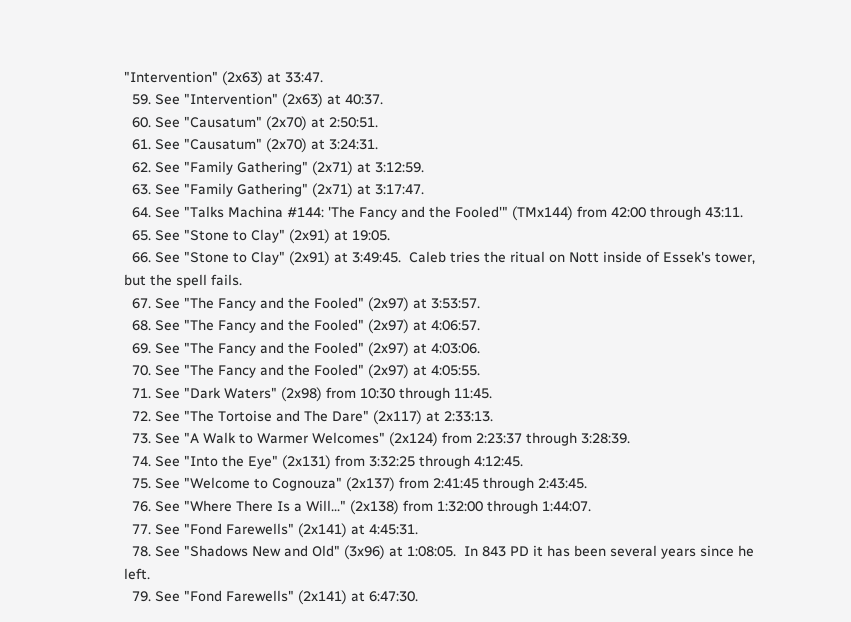"Intervention" (2x63) at 33:47.
  59. See "Intervention" (2x63) at 40:37.
  60. See "Causatum" (2x70) at 2:50:51.
  61. See "Causatum" (2x70) at 3:24:31.
  62. See "Family Gathering" (2x71) at 3:12:59.
  63. See "Family Gathering" (2x71) at 3:17:47.
  64. See "Talks Machina #144: 'The Fancy and the Fooled'" (TMx144) from 42:00 through 43:11.
  65. See "Stone to Clay" (2x91) at 19:05.
  66. See "Stone to Clay" (2x91) at 3:49:45.  Caleb tries the ritual on Nott inside of Essek's tower, but the spell fails.
  67. See "The Fancy and the Fooled" (2x97) at 3:53:57.
  68. See "The Fancy and the Fooled" (2x97) at 4:06:57.
  69. See "The Fancy and the Fooled" (2x97) at 4:03:06.
  70. See "The Fancy and the Fooled" (2x97) at 4:05:55.
  71. See "Dark Waters" (2x98) from 10:30 through 11:45.
  72. See "The Tortoise and The Dare" (2x117) at 2:33:13.
  73. See "A Walk to Warmer Welcomes" (2x124) from 2:23:37 through 3:28:39.
  74. See "Into the Eye" (2x131) from 3:32:25 through 4:12:45.
  75. See "Welcome to Cognouza" (2x137) from 2:41:45 through 2:43:45.
  76. See "Where There Is a Will..." (2x138) from 1:32:00 through 1:44:07.
  77. See "Fond Farewells" (2x141) at 4:45:31.
  78. See "Shadows New and Old" (3x96) at 1:08:05.  In 843 PD it has been several years since he left.
  79. See "Fond Farewells" (2x141) at 6:47:30.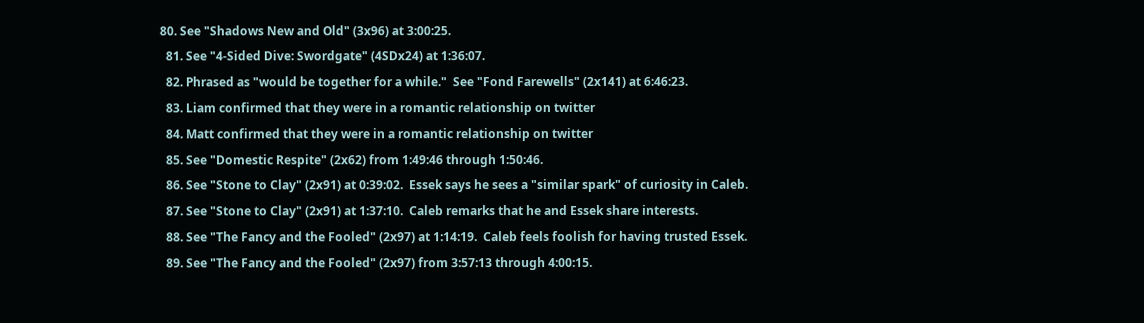80. See "Shadows New and Old" (3x96) at 3:00:25.
  81. See "4-Sided Dive: Swordgate" (4SDx24) at 1:36:07.
  82. Phrased as "would be together for a while."  See "Fond Farewells" (2x141) at 6:46:23.
  83. Liam confirmed that they were in a romantic relationship on twitter
  84. Matt confirmed that they were in a romantic relationship on twitter
  85. See "Domestic Respite" (2x62) from 1:49:46 through 1:50:46.
  86. See "Stone to Clay" (2x91) at 0:39:02.  Essek says he sees a "similar spark" of curiosity in Caleb.
  87. See "Stone to Clay" (2x91) at 1:37:10.  Caleb remarks that he and Essek share interests.
  88. See "The Fancy and the Fooled" (2x97) at 1:14:19.  Caleb feels foolish for having trusted Essek.
  89. See "The Fancy and the Fooled" (2x97) from 3:57:13 through 4:00:15.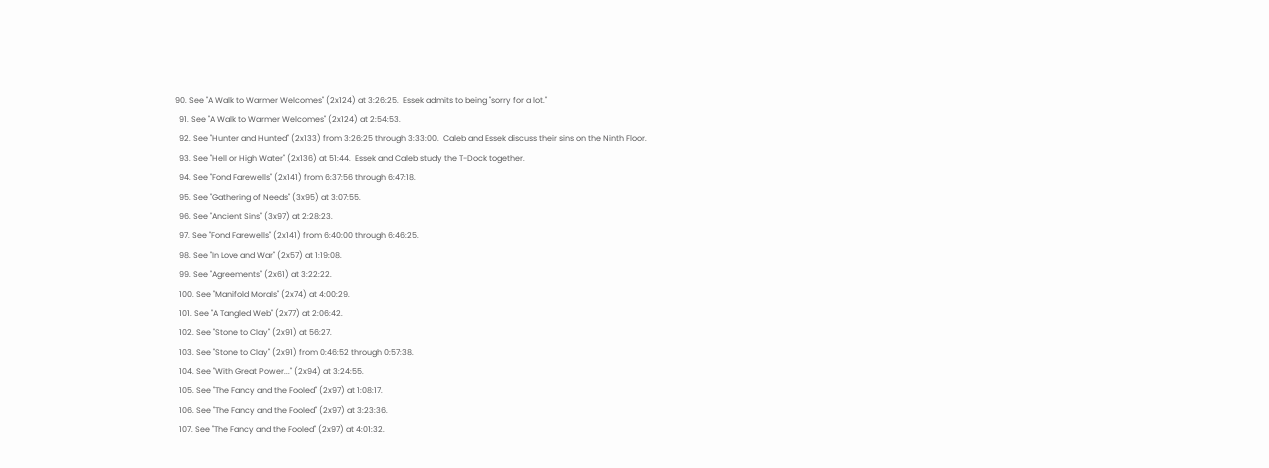90. See "A Walk to Warmer Welcomes" (2x124) at 3:26:25.  Essek admits to being "sorry for a lot."
  91. See "A Walk to Warmer Welcomes" (2x124) at 2:54:53.
  92. See "Hunter and Hunted" (2x133) from 3:26:25 through 3:33:00.  Caleb and Essek discuss their sins on the Ninth Floor.
  93. See "Hell or High Water" (2x136) at 51:44.  Essek and Caleb study the T-Dock together.
  94. See "Fond Farewells" (2x141) from 6:37:56 through 6:47:18.
  95. See "Gathering of Needs" (3x95) at 3:07:55.
  96. See "Ancient Sins" (3x97) at 2:28:23.
  97. See "Fond Farewells" (2x141) from 6:40:00 through 6:46:25.
  98. See "In Love and War" (2x57) at 1:19:08.
  99. See "Agreements" (2x61) at 3:22:22.
  100. See "Manifold Morals" (2x74) at 4:00:29.
  101. See "A Tangled Web" (2x77) at 2:06:42.
  102. See "Stone to Clay" (2x91) at 56:27.
  103. See "Stone to Clay" (2x91) from 0:46:52 through 0:57:38.
  104. See "With Great Power..." (2x94) at 3:24:55.
  105. See "The Fancy and the Fooled" (2x97) at 1:08:17.
  106. See "The Fancy and the Fooled" (2x97) at 3:23:36.
  107. See "The Fancy and the Fooled" (2x97) at 4:01:32.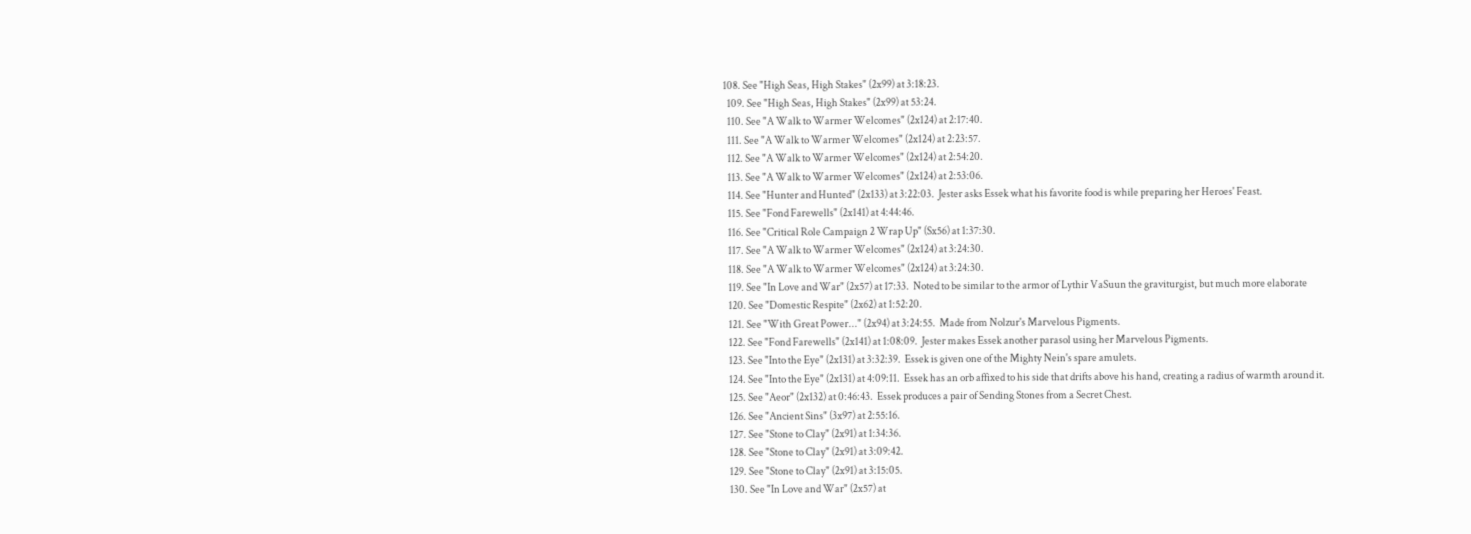108. See "High Seas, High Stakes" (2x99) at 3:18:23.
  109. See "High Seas, High Stakes" (2x99) at 53:24.
  110. See "A Walk to Warmer Welcomes" (2x124) at 2:17:40.
  111. See "A Walk to Warmer Welcomes" (2x124) at 2:23:57.
  112. See "A Walk to Warmer Welcomes" (2x124) at 2:54:20.
  113. See "A Walk to Warmer Welcomes" (2x124) at 2:53:06.
  114. See "Hunter and Hunted" (2x133) at 3:22:03.  Jester asks Essek what his favorite food is while preparing her Heroes' Feast.
  115. See "Fond Farewells" (2x141) at 4:44:46.
  116. See "Critical Role Campaign 2 Wrap Up" (Sx56) at 1:37:30.
  117. See "A Walk to Warmer Welcomes" (2x124) at 3:24:30.
  118. See "A Walk to Warmer Welcomes" (2x124) at 3:24:30.
  119. See "In Love and War" (2x57) at 17:33.  Noted to be similar to the armor of Lythir VaSuun the graviturgist, but much more elaborate
  120. See "Domestic Respite" (2x62) at 1:52:20.
  121. See "With Great Power..." (2x94) at 3:24:55.  Made from Nolzur's Marvelous Pigments.
  122. See "Fond Farewells" (2x141) at 1:08:09.  Jester makes Essek another parasol using her Marvelous Pigments.
  123. See "Into the Eye" (2x131) at 3:32:39.  Essek is given one of the Mighty Nein's spare amulets.
  124. See "Into the Eye" (2x131) at 4:09:11.  Essek has an orb affixed to his side that drifts above his hand, creating a radius of warmth around it.
  125. See "Aeor" (2x132) at 0:46:43.  Essek produces a pair of Sending Stones from a Secret Chest.
  126. See "Ancient Sins" (3x97) at 2:55:16.
  127. See "Stone to Clay" (2x91) at 1:34:36.
  128. See "Stone to Clay" (2x91) at 3:09:42.
  129. See "Stone to Clay" (2x91) at 3:15:05.
  130. See "In Love and War" (2x57) at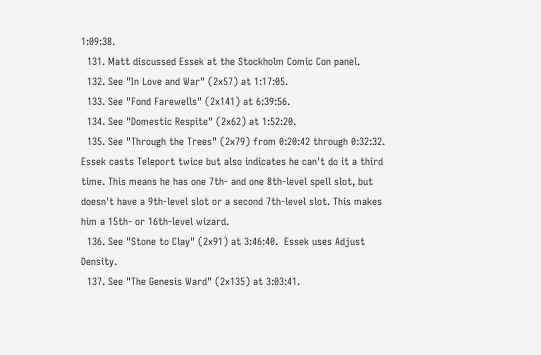1:09:38.
  131. Matt discussed Essek at the Stockholm Comic Con panel.
  132. See "In Love and War" (2x57) at 1:17:05.
  133. See "Fond Farewells" (2x141) at 6:39:56.
  134. See "Domestic Respite" (2x62) at 1:52:20.
  135. See "Through the Trees" (2x79) from 0:20:42 through 0:32:32.  Essek casts Teleport twice but also indicates he can't do it a third time. This means he has one 7th- and one 8th-level spell slot, but doesn't have a 9th-level slot or a second 7th-level slot. This makes him a 15th- or 16th-level wizard.
  136. See "Stone to Clay" (2x91) at 3:46:40.  Essek uses Adjust Density.
  137. See "The Genesis Ward" (2x135) at 3:03:41.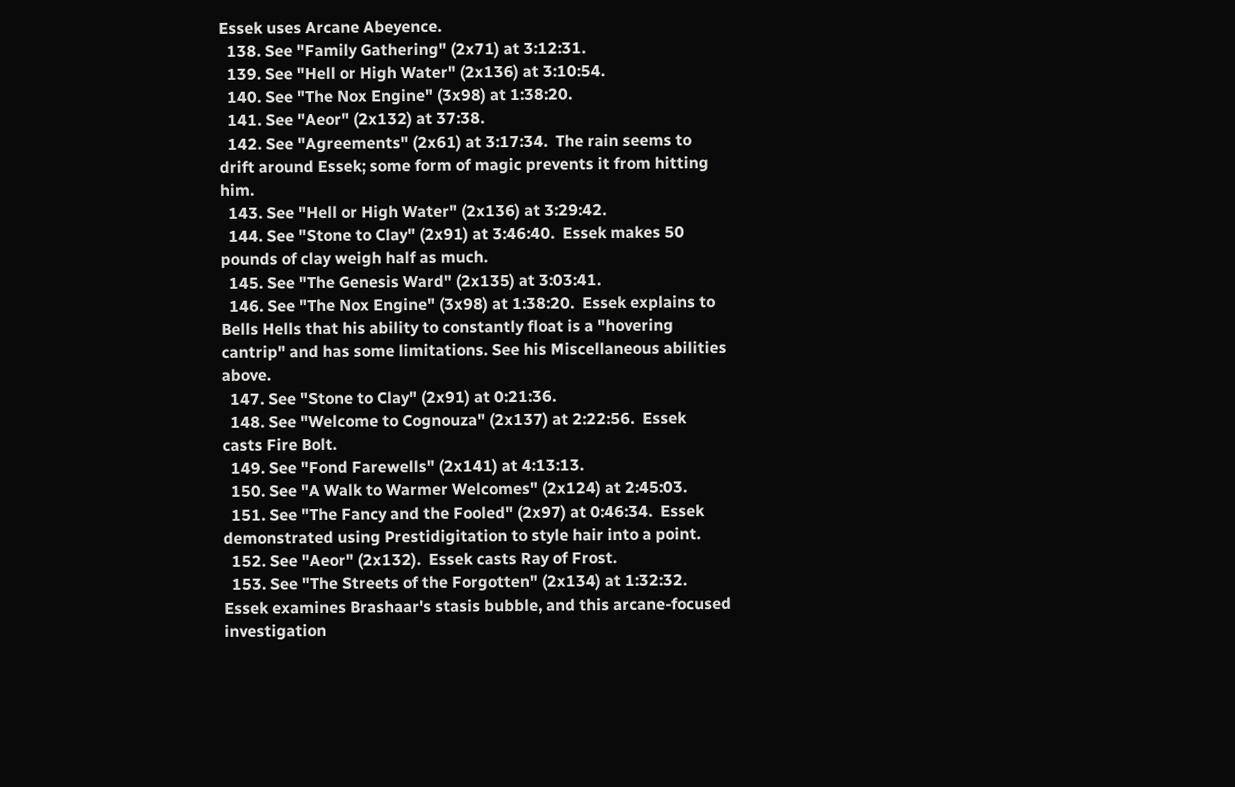Essek uses Arcane Abeyence.
  138. See "Family Gathering" (2x71) at 3:12:31.
  139. See "Hell or High Water" (2x136) at 3:10:54.
  140. See "The Nox Engine" (3x98) at 1:38:20.
  141. See "Aeor" (2x132) at 37:38.
  142. See "Agreements" (2x61) at 3:17:34.  The rain seems to drift around Essek; some form of magic prevents it from hitting him.
  143. See "Hell or High Water" (2x136) at 3:29:42.
  144. See "Stone to Clay" (2x91) at 3:46:40.  Essek makes 50 pounds of clay weigh half as much.
  145. See "The Genesis Ward" (2x135) at 3:03:41.
  146. See "The Nox Engine" (3x98) at 1:38:20.  Essek explains to Bells Hells that his ability to constantly float is a "hovering cantrip" and has some limitations. See his Miscellaneous abilities above.
  147. See "Stone to Clay" (2x91) at 0:21:36.
  148. See "Welcome to Cognouza" (2x137) at 2:22:56.  Essek casts Fire Bolt.
  149. See "Fond Farewells" (2x141) at 4:13:13.
  150. See "A Walk to Warmer Welcomes" (2x124) at 2:45:03.
  151. See "The Fancy and the Fooled" (2x97) at 0:46:34.  Essek demonstrated using Prestidigitation to style hair into a point.
  152. See "Aeor" (2x132).  Essek casts Ray of Frost.
  153. See "The Streets of the Forgotten" (2x134) at 1:32:32.  Essek examines Brashaar's stasis bubble, and this arcane-focused investigation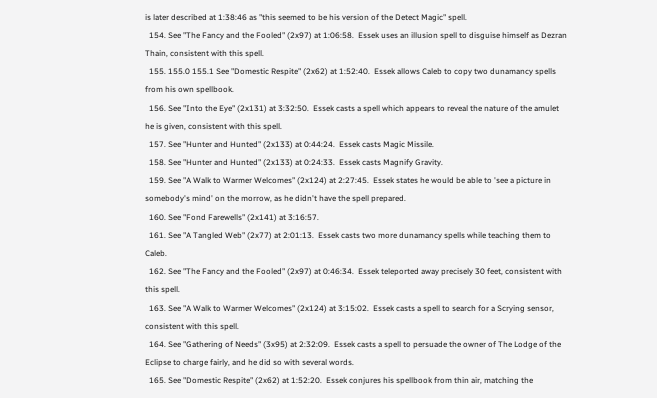is later described at 1:38:46 as "this seemed to be his version of the Detect Magic" spell.
  154. See "The Fancy and the Fooled" (2x97) at 1:06:58.  Essek uses an illusion spell to disguise himself as Dezran Thain, consistent with this spell.
  155. 155.0 155.1 See "Domestic Respite" (2x62) at 1:52:40.  Essek allows Caleb to copy two dunamancy spells from his own spellbook.
  156. See "Into the Eye" (2x131) at 3:32:50.  Essek casts a spell which appears to reveal the nature of the amulet he is given, consistent with this spell.
  157. See "Hunter and Hunted" (2x133) at 0:44:24.  Essek casts Magic Missile.
  158. See "Hunter and Hunted" (2x133) at 0:24:33.  Essek casts Magnify Gravity.
  159. See "A Walk to Warmer Welcomes" (2x124) at 2:27:45.  Essek states he would be able to 'see a picture in somebody's mind' on the morrow, as he didn't have the spell prepared.
  160. See "Fond Farewells" (2x141) at 3:16:57.
  161. See "A Tangled Web" (2x77) at 2:01:13.  Essek casts two more dunamancy spells while teaching them to Caleb.
  162. See "The Fancy and the Fooled" (2x97) at 0:46:34.  Essek teleported away precisely 30 feet, consistent with this spell.
  163. See "A Walk to Warmer Welcomes" (2x124) at 3:15:02.  Essek casts a spell to search for a Scrying sensor, consistent with this spell.
  164. See "Gathering of Needs" (3x95) at 2:32:09.  Essek casts a spell to persuade the owner of The Lodge of the Eclipse to charge fairly, and he did so with several words.
  165. See "Domestic Respite" (2x62) at 1:52:20.  Essek conjures his spellbook from thin air, matching the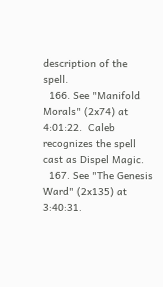description of the spell.
  166. See "Manifold Morals" (2x74) at 4:01:22.  Caleb recognizes the spell cast as Dispel Magic.
  167. See "The Genesis Ward" (2x135) at 3:40:31.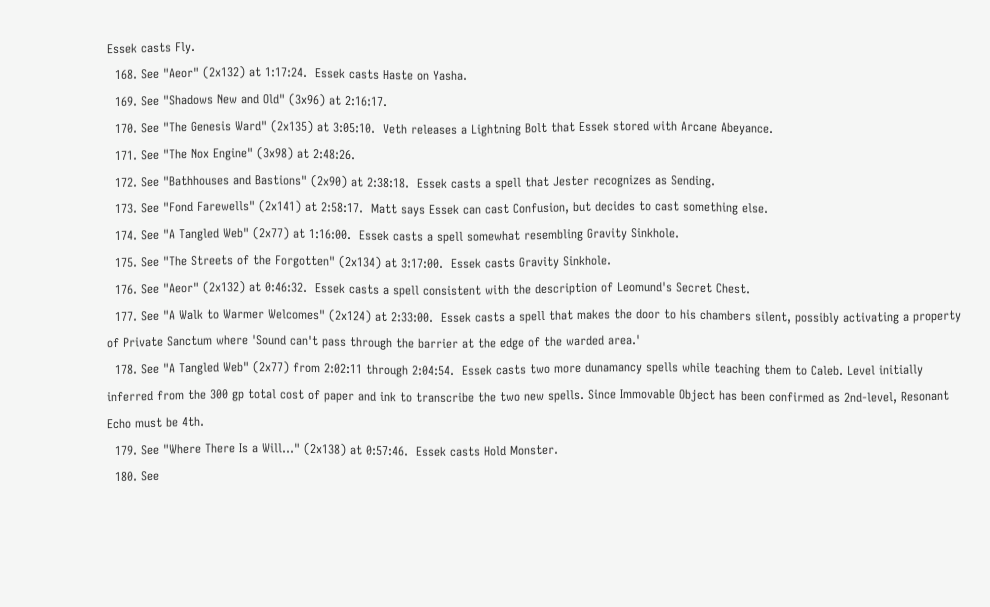Essek casts Fly.
  168. See "Aeor" (2x132) at 1:17:24.  Essek casts Haste on Yasha.
  169. See "Shadows New and Old" (3x96) at 2:16:17.
  170. See "The Genesis Ward" (2x135) at 3:05:10.  Veth releases a Lightning Bolt that Essek stored with Arcane Abeyance.
  171. See "The Nox Engine" (3x98) at 2:48:26.
  172. See "Bathhouses and Bastions" (2x90) at 2:38:18.  Essek casts a spell that Jester recognizes as Sending.
  173. See "Fond Farewells" (2x141) at 2:58:17.  Matt says Essek can cast Confusion, but decides to cast something else.
  174. See "A Tangled Web" (2x77) at 1:16:00.  Essek casts a spell somewhat resembling Gravity Sinkhole.
  175. See "The Streets of the Forgotten" (2x134) at 3:17:00.  Essek casts Gravity Sinkhole.
  176. See "Aeor" (2x132) at 0:46:32.  Essek casts a spell consistent with the description of Leomund's Secret Chest.
  177. See "A Walk to Warmer Welcomes" (2x124) at 2:33:00.  Essek casts a spell that makes the door to his chambers silent, possibly activating a property of Private Sanctum where 'Sound can't pass through the barrier at the edge of the warded area.'
  178. See "A Tangled Web" (2x77) from 2:02:11 through 2:04:54.  Essek casts two more dunamancy spells while teaching them to Caleb. Level initially inferred from the 300 gp total cost of paper and ink to transcribe the two new spells. Since Immovable Object has been confirmed as 2nd-level, Resonant Echo must be 4th.
  179. See "Where There Is a Will..." (2x138) at 0:57:46.  Essek casts Hold Monster.
  180. See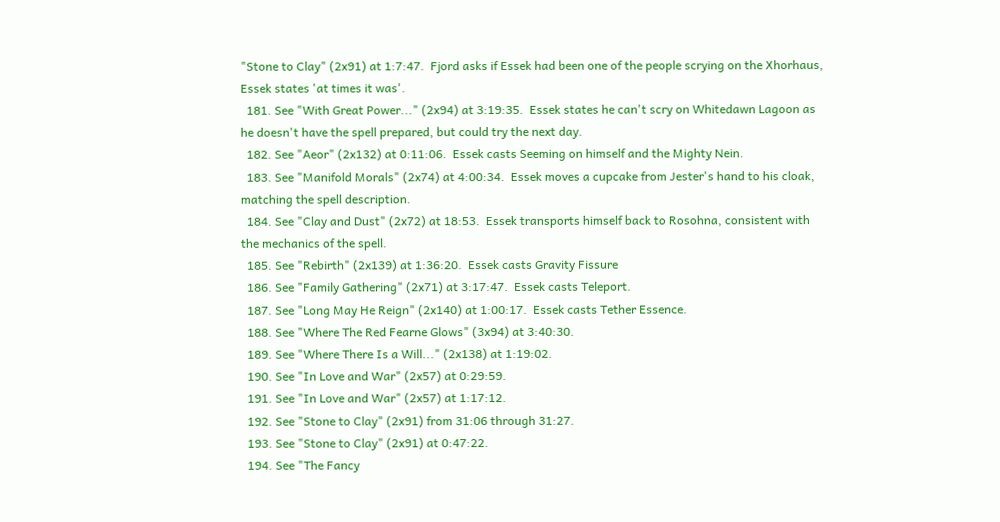"Stone to Clay" (2x91) at 1:7:47.  Fjord asks if Essek had been one of the people scrying on the Xhorhaus, Essek states 'at times it was'.
  181. See "With Great Power..." (2x94) at 3:19:35.  Essek states he can't scry on Whitedawn Lagoon as he doesn't have the spell prepared, but could try the next day.
  182. See "Aeor" (2x132) at 0:11:06.  Essek casts Seeming on himself and the Mighty Nein.
  183. See "Manifold Morals" (2x74) at 4:00:34.  Essek moves a cupcake from Jester's hand to his cloak, matching the spell description.
  184. See "Clay and Dust" (2x72) at 18:53.  Essek transports himself back to Rosohna, consistent with the mechanics of the spell.
  185. See "Rebirth" (2x139) at 1:36:20.  Essek casts Gravity Fissure
  186. See "Family Gathering" (2x71) at 3:17:47.  Essek casts Teleport.
  187. See "Long May He Reign" (2x140) at 1:00:17.  Essek casts Tether Essence.
  188. See "Where The Red Fearne Glows" (3x94) at 3:40:30.
  189. See "Where There Is a Will..." (2x138) at 1:19:02.
  190. See "In Love and War" (2x57) at 0:29:59.
  191. See "In Love and War" (2x57) at 1:17:12.
  192. See "Stone to Clay" (2x91) from 31:06 through 31:27.
  193. See "Stone to Clay" (2x91) at 0:47:22.
  194. See "The Fancy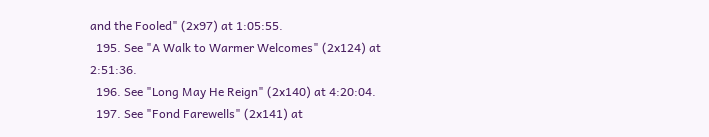and the Fooled" (2x97) at 1:05:55.
  195. See "A Walk to Warmer Welcomes" (2x124) at 2:51:36.
  196. See "Long May He Reign" (2x140) at 4:20:04.
  197. See "Fond Farewells" (2x141) at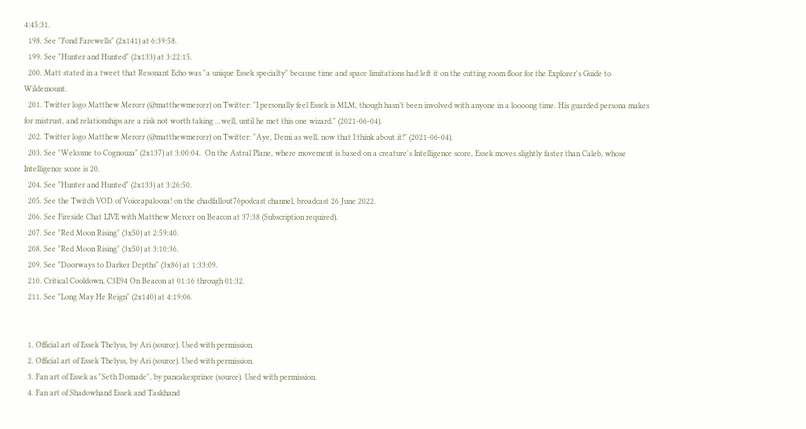4:45:31.
  198. See "Fond Farewells" (2x141) at 6:39:58.
  199. See "Hunter and Hunted" (2x133) at 3:22:15.
  200. Matt stated in a tweet that Resonant Echo was "a unique Essek specialty" because time and space limitations had left it on the cutting room floor for the Explorer's Guide to Wildemount.
  201. Twitter logo Matthew Mercer (@matthewmercer) on Twitter: "I personally feel Essek is MLM, though hasn’t been involved with anyone in a loooong time. His guarded persona makes for mistrust, and relationships are a risk not worth taking ...well, until he met this one wizard." (2021-06-04).
  202. Twitter logo Matthew Mercer (@matthewmercer) on Twitter: "Aye, Demi as well, now that I think about it!" (2021-06-04).
  203. See "Welcome to Cognouza" (2x137) at 3:00:04.  On the Astral Plane, where movement is based on a creature's Intelligence score, Essek moves slightly faster than Caleb, whose Intelligence score is 20.
  204. See "Hunter and Hunted" (2x133) at 3:26:50.
  205. See the Twitch VOD of Voiceapalooza! on the chadfallout76podcast channel, broadcast 26 June 2022.
  206. See Fireside Chat LIVE with Matthew Mercer on Beacon at 37:38 (Subscription required).
  207. See "Red Moon Rising" (3x50) at 2:59:40.
  208. See "Red Moon Rising" (3x50) at 3:10:36.
  209. See "Doorways to Darker Depths" (3x86) at 1:33:09.
  210. Critical Cooldown, C3E94 On Beacon at 01:16 through 01:32.
  211. See "Long May He Reign" (2x140) at 4:19:06.


  1. Official art of Essek Thelyss, by Ari (source). Used with permission.
  2. Official art of Essek Thelyss, by Ari (source). Used with permission.
  3. Fan art of Essek as "Seth Domade", by pancakesprince (source). Used with permission.
  4. Fan art of Shadowhand Essek and Taskhand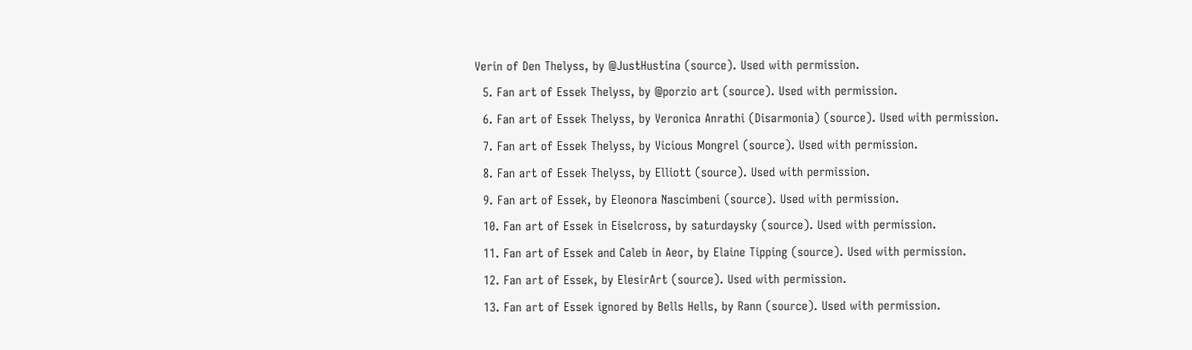Verin of Den Thelyss, by @JustHustina (source). Used with permission.
  5. Fan art of Essek Thelyss, by @porzio art (source). Used with permission.
  6. Fan art of Essek Thelyss, by Veronica Anrathi (Disarmonia) (source). Used with permission.
  7. Fan art of Essek Thelyss, by Vicious Mongrel (source). Used with permission.
  8. Fan art of Essek Thelyss, by Elliott (source). Used with permission.
  9. Fan art of Essek, by Eleonora Nascimbeni (source). Used with permission.
  10. Fan art of Essek in Eiselcross, by saturdaysky (source). Used with permission.
  11. Fan art of Essek and Caleb in Aeor, by Elaine Tipping (source). Used with permission.
  12. Fan art of Essek, by ElesirArt (source). Used with permission.
  13. Fan art of Essek ignored by Bells Hells, by Rann (source). Used with permission.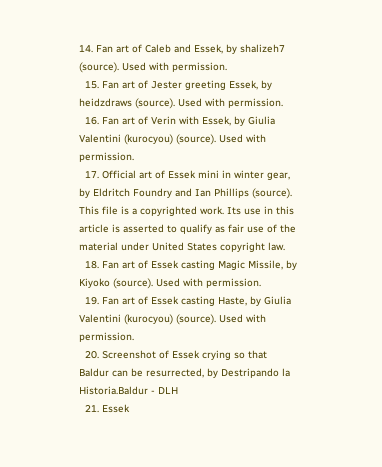14. Fan art of Caleb and Essek, by shalizeh7 (source). Used with permission.
  15. Fan art of Jester greeting Essek, by heidzdraws (source). Used with permission.
  16. Fan art of Verin with Essek, by Giulia Valentini (kurocyou) (source). Used with permission.
  17. Official art of Essek mini in winter gear, by Eldritch Foundry and Ian Phillips (source). This file is a copyrighted work. Its use in this article is asserted to qualify as fair use of the material under United States copyright law.
  18. Fan art of Essek casting Magic Missile, by Kiyoko (source). Used with permission.
  19. Fan art of Essek casting Haste, by Giulia Valentini (kurocyou) (source). Used with permission.
  20. Screenshot of Essek crying so that Baldur can be resurrected, by Destripando la Historia.Baldur - DLH
  21. Essek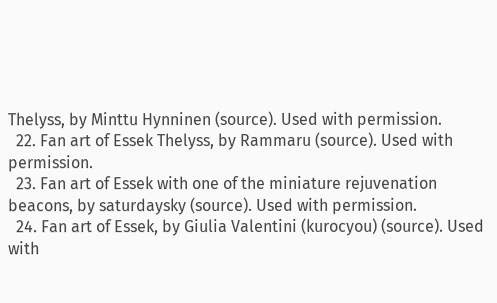Thelyss, by Minttu Hynninen (source). Used with permission.
  22. Fan art of Essek Thelyss, by Rammaru (source). Used with permission.
  23. Fan art of Essek with one of the miniature rejuvenation beacons, by saturdaysky (source). Used with permission.
  24. Fan art of Essek, by Giulia Valentini (kurocyou) (source). Used with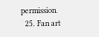permission.
  25. Fan art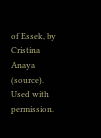of Essek, by Cristina Anaya (source). Used with permission.